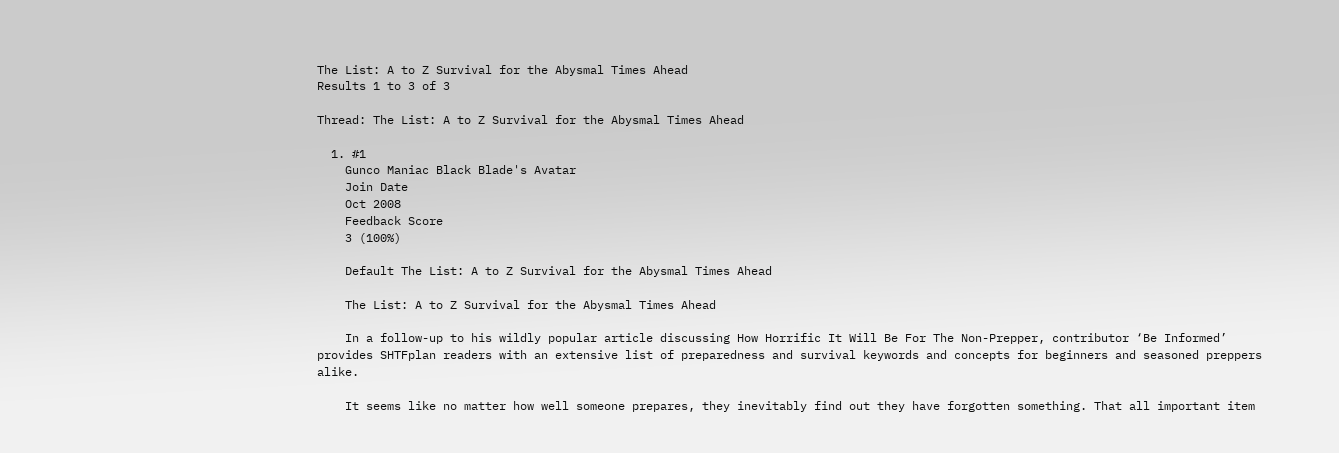The List: A to Z Survival for the Abysmal Times Ahead
Results 1 to 3 of 3

Thread: The List: A to Z Survival for the Abysmal Times Ahead

  1. #1
    Gunco Maniac Black Blade's Avatar
    Join Date
    Oct 2008
    Feedback Score
    3 (100%)

    Default The List: A to Z Survival for the Abysmal Times Ahead

    The List: A to Z Survival for the Abysmal Times Ahead

    In a follow-up to his wildly popular article discussing How Horrific It Will Be For The Non-Prepper, contributor ‘Be Informed’ provides SHTFplan readers with an extensive list of preparedness and survival keywords and concepts for beginners and seasoned preppers alike.

    It seems like no matter how well someone prepares, they inevitably find out they have forgotten something. That all important item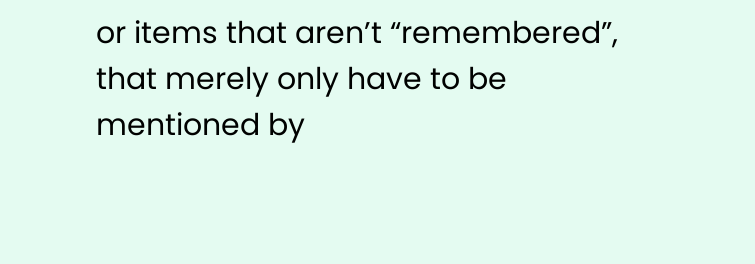or items that aren’t “remembered”, that merely only have to be mentioned by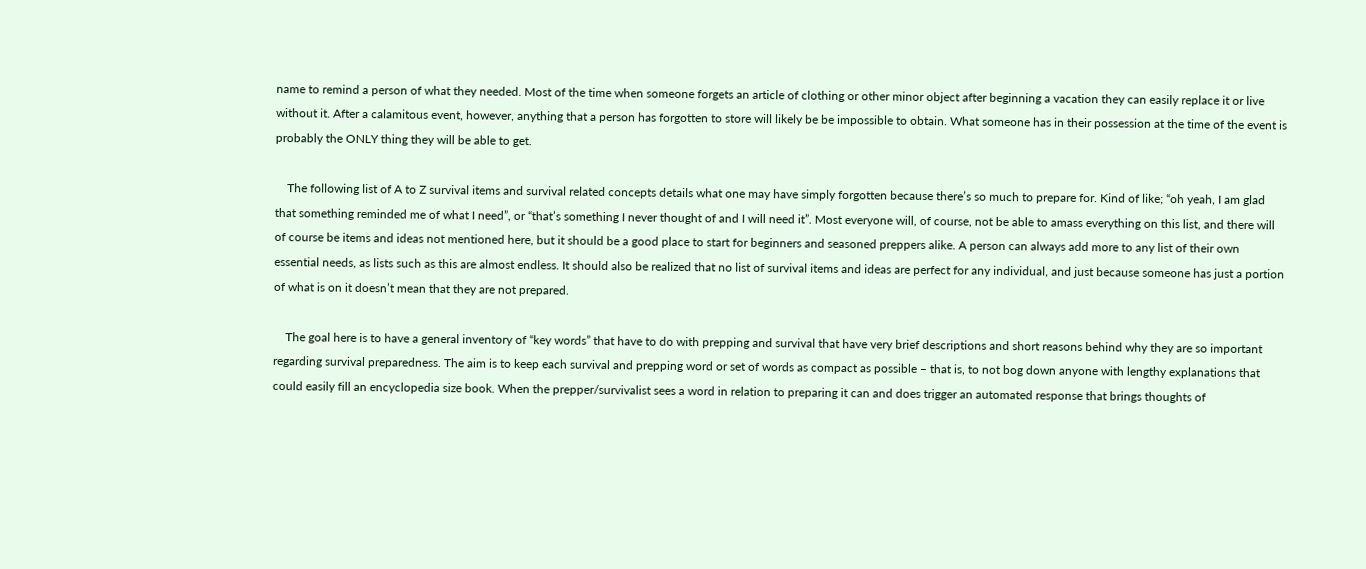name to remind a person of what they needed. Most of the time when someone forgets an article of clothing or other minor object after beginning a vacation they can easily replace it or live without it. After a calamitous event, however, anything that a person has forgotten to store will likely be be impossible to obtain. What someone has in their possession at the time of the event is probably the ONLY thing they will be able to get.

    The following list of A to Z survival items and survival related concepts details what one may have simply forgotten because there’s so much to prepare for. Kind of like; “oh yeah, I am glad that something reminded me of what I need”, or “that’s something I never thought of and I will need it”. Most everyone will, of course, not be able to amass everything on this list, and there will of course be items and ideas not mentioned here, but it should be a good place to start for beginners and seasoned preppers alike. A person can always add more to any list of their own essential needs, as lists such as this are almost endless. It should also be realized that no list of survival items and ideas are perfect for any individual, and just because someone has just a portion of what is on it doesn’t mean that they are not prepared.

    The goal here is to have a general inventory of “key words” that have to do with prepping and survival that have very brief descriptions and short reasons behind why they are so important regarding survival preparedness. The aim is to keep each survival and prepping word or set of words as compact as possible – that is, to not bog down anyone with lengthy explanations that could easily fill an encyclopedia size book. When the prepper/survivalist sees a word in relation to preparing it can and does trigger an automated response that brings thoughts of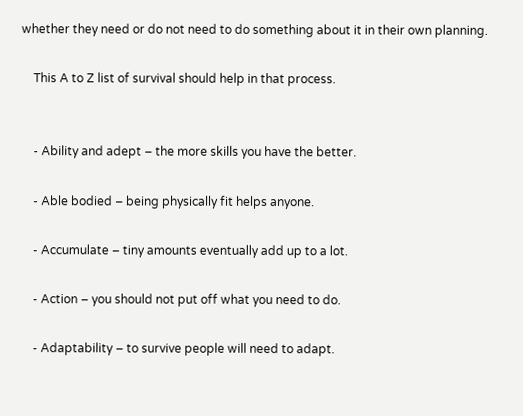whether they need or do not need to do something about it in their own planning.

    This A to Z list of survival should help in that process.


    - Ability and adept – the more skills you have the better.

    - Able bodied – being physically fit helps anyone.

    - Accumulate – tiny amounts eventually add up to a lot.

    - Action – you should not put off what you need to do.

    - Adaptability – to survive people will need to adapt.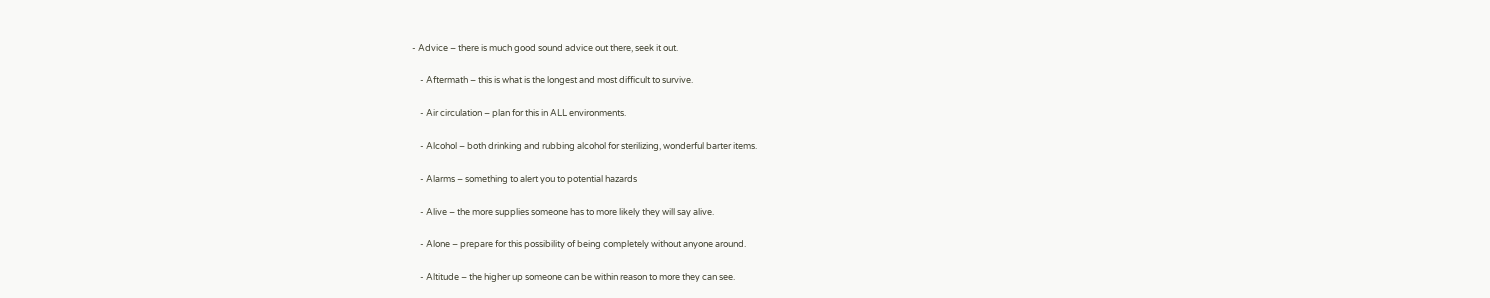- Advice – there is much good sound advice out there, seek it out.

    - Aftermath – this is what is the longest and most difficult to survive.

    - Air circulation – plan for this in ALL environments.

    - Alcohol – both drinking and rubbing alcohol for sterilizing, wonderful barter items.

    - Alarms – something to alert you to potential hazards

    - Alive – the more supplies someone has to more likely they will say alive.

    - Alone – prepare for this possibility of being completely without anyone around.

    - Altitude – the higher up someone can be within reason to more they can see.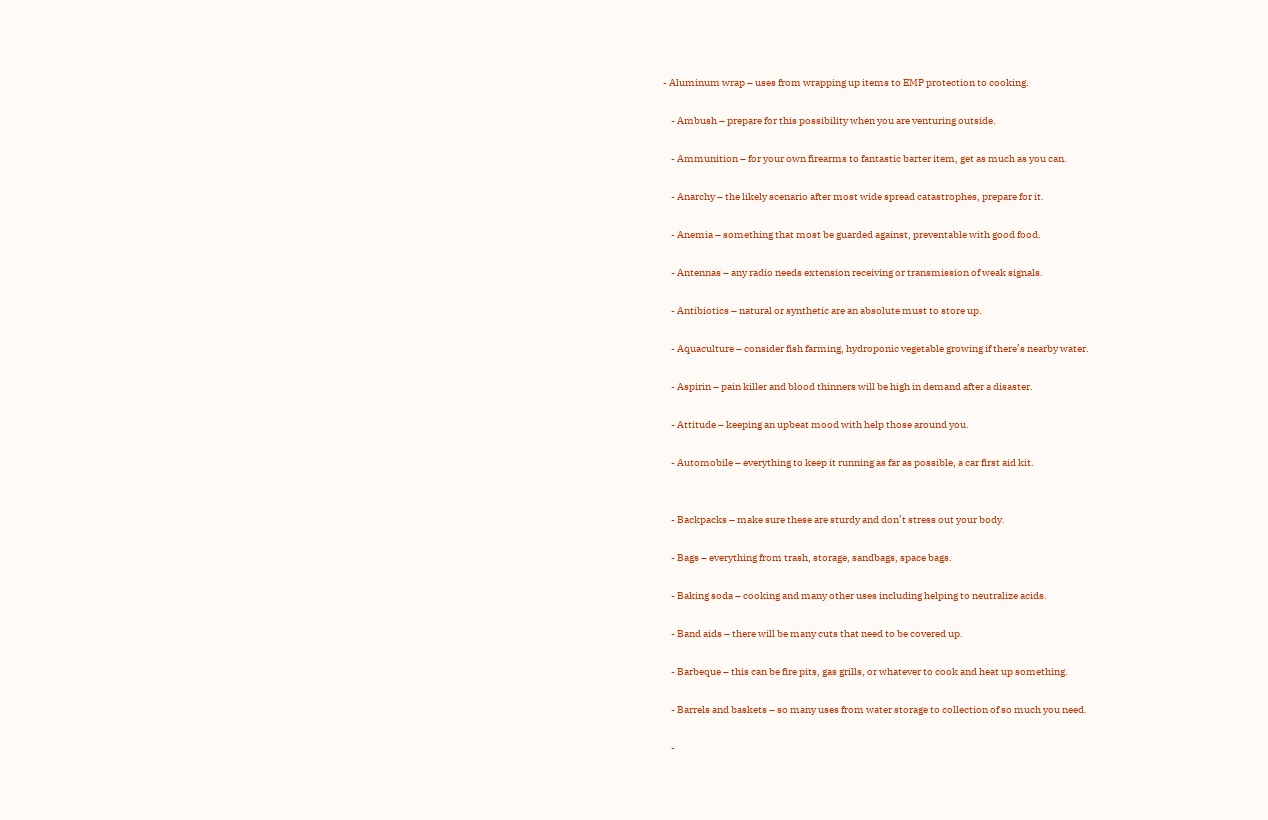- Aluminum wrap – uses from wrapping up items to EMP protection to cooking.

    - Ambush – prepare for this possibility when you are venturing outside.

    - Ammunition – for your own firearms to fantastic barter item, get as much as you can.

    - Anarchy – the likely scenario after most wide spread catastrophes, prepare for it.

    - Anemia – something that most be guarded against, preventable with good food.

    - Antennas – any radio needs extension receiving or transmission of weak signals.

    - Antibiotics – natural or synthetic are an absolute must to store up.

    - Aquaculture – consider fish farming, hydroponic vegetable growing if there’s nearby water.

    - Aspirin – pain killer and blood thinners will be high in demand after a disaster.

    - Attitude – keeping an upbeat mood with help those around you.

    - Automobile – everything to keep it running as far as possible, a car first aid kit.


    - Backpacks – make sure these are sturdy and don’t stress out your body.

    - Bags – everything from trash, storage, sandbags, space bags.

    - Baking soda – cooking and many other uses including helping to neutralize acids.

    - Band aids – there will be many cuts that need to be covered up.

    - Barbeque – this can be fire pits, gas grills, or whatever to cook and heat up something.

    - Barrels and baskets – so many uses from water storage to collection of so much you need.

    -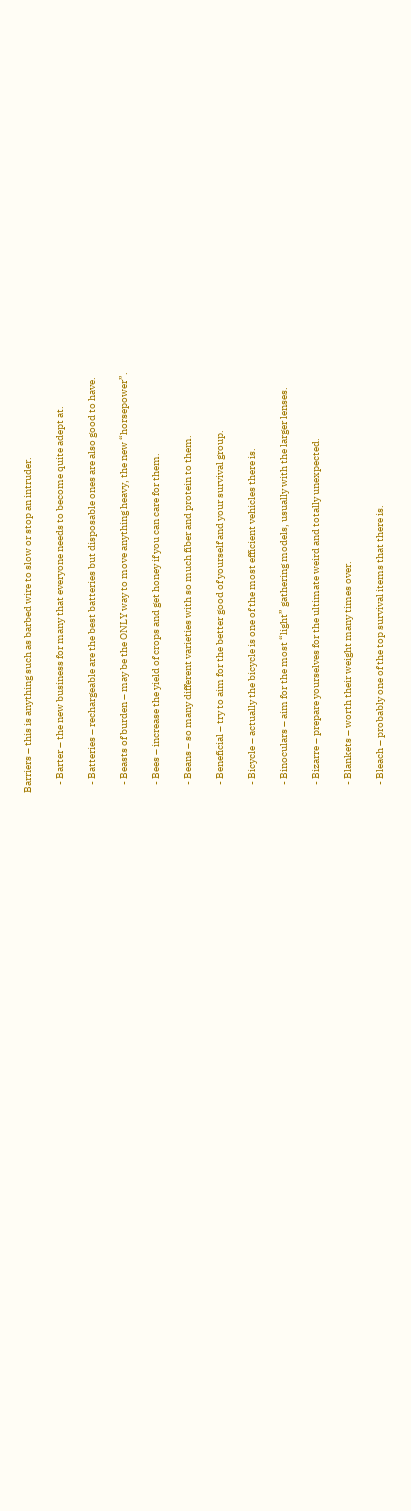Barriers – this is anything such as barbed wire to slow or stop an intruder.

    - Barter – the new business for many that everyone needs to become quite adept at.

    - Batteries – rechargeable are the best batteries but disposable ones are also good to have.

    - Beasts of burden – may be the ONLY way to move anything heavy, the new “horsepower”.

    - Bees – increase the yield of crops and get honey if you can care for them.

    - Beans – so many different varieties with so much fiber and protein to them.

    - Beneficial – try to aim for the better good of yourself and your survival group.

    - Bicycle – actually the bicycle is one of the most efficient vehicles there is.

    - Binoculars – aim for the most “light” gathering models, usually with the larger lenses.

    - Bizarre – prepare yourselves for the ultimate weird and totally unexpected.

    - Blankets – worth their weight many times over.

    - Bleach – probably one of the top survival items that there is.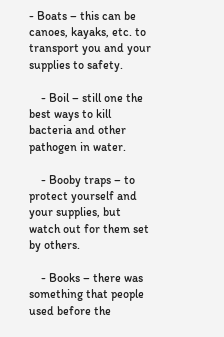- Boats – this can be canoes, kayaks, etc. to transport you and your supplies to safety.

    - Boil – still one the best ways to kill bacteria and other pathogen in water.

    - Booby traps – to protect yourself and your supplies, but watch out for them set by others.

    - Books – there was something that people used before the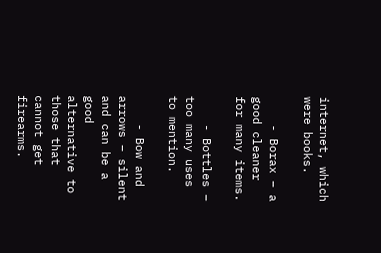internet, which were books.

    - Borax – a good cleaner for many items.

    - Bottles – too many uses to mention.

    - Bow and arrows – silent and can be a good alternative to those that cannot get firearms.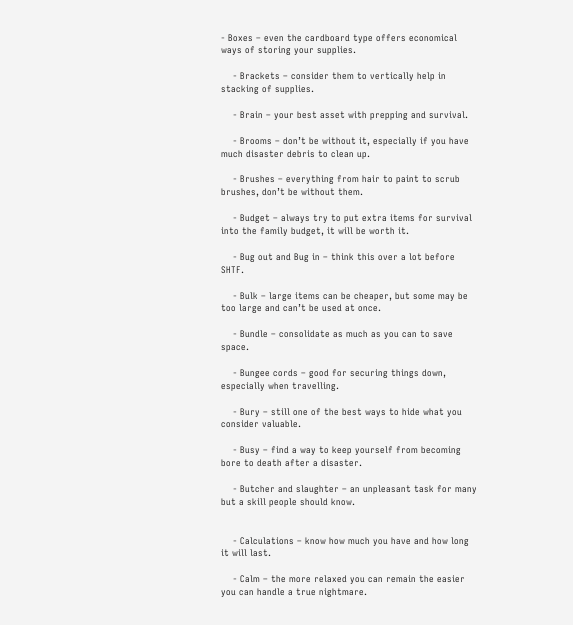- Boxes – even the cardboard type offers economical ways of storing your supplies.

    - Brackets – consider them to vertically help in stacking of supplies.

    - Brain – your best asset with prepping and survival.

    - Brooms – don’t be without it, especially if you have much disaster debris to clean up.

    - Brushes – everything from hair to paint to scrub brushes, don’t be without them.

    - Budget – always try to put extra items for survival into the family budget, it will be worth it.

    - Bug out and Bug in – think this over a lot before SHTF.

    - Bulk – large items can be cheaper, but some may be too large and can’t be used at once.

    - Bundle – consolidate as much as you can to save space.

    - Bungee cords – good for securing things down, especially when travelling.

    - Bury – still one of the best ways to hide what you consider valuable.

    - Busy – find a way to keep yourself from becoming bore to death after a disaster.

    - Butcher and slaughter – an unpleasant task for many but a skill people should know.


    - Calculations – know how much you have and how long it will last.

    - Calm – the more relaxed you can remain the easier you can handle a true nightmare.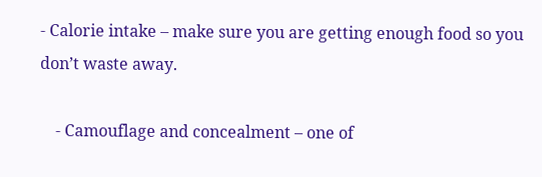- Calorie intake – make sure you are getting enough food so you don’t waste away.

    - Camouflage and concealment – one of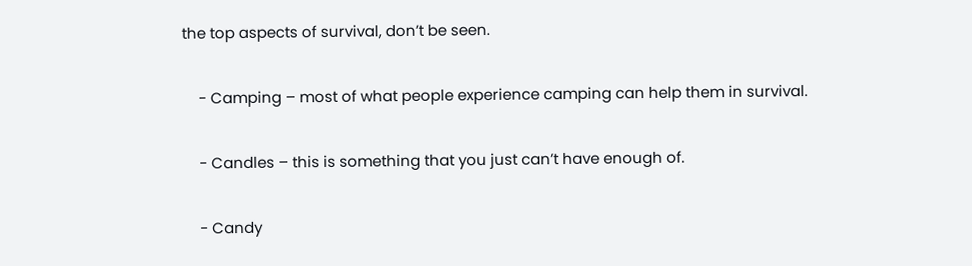the top aspects of survival, don’t be seen.

    - Camping – most of what people experience camping can help them in survival.

    - Candles – this is something that you just can’t have enough of.

    - Candy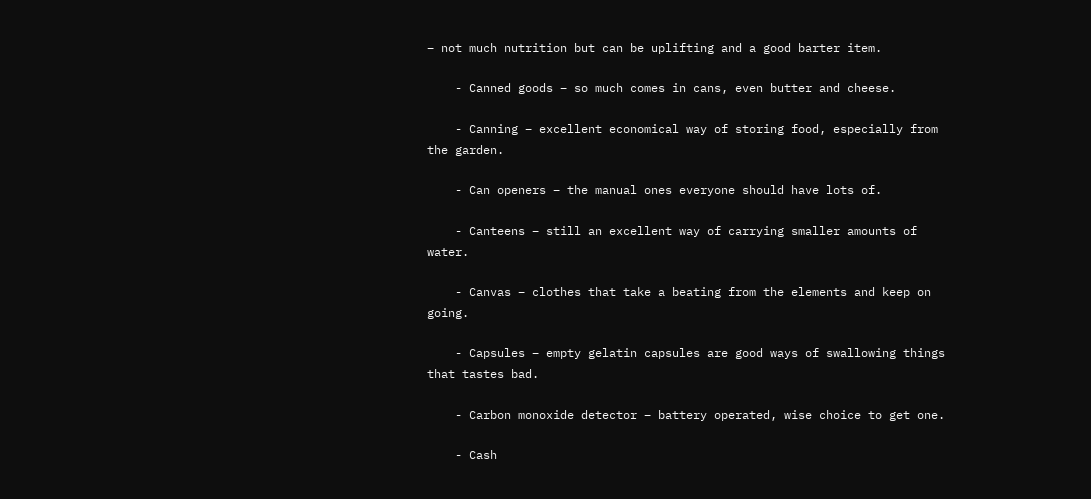– not much nutrition but can be uplifting and a good barter item.

    - Canned goods – so much comes in cans, even butter and cheese.

    - Canning – excellent economical way of storing food, especially from the garden.

    - Can openers – the manual ones everyone should have lots of.

    - Canteens – still an excellent way of carrying smaller amounts of water.

    - Canvas – clothes that take a beating from the elements and keep on going.

    - Capsules – empty gelatin capsules are good ways of swallowing things that tastes bad.

    - Carbon monoxide detector – battery operated, wise choice to get one.

    - Cash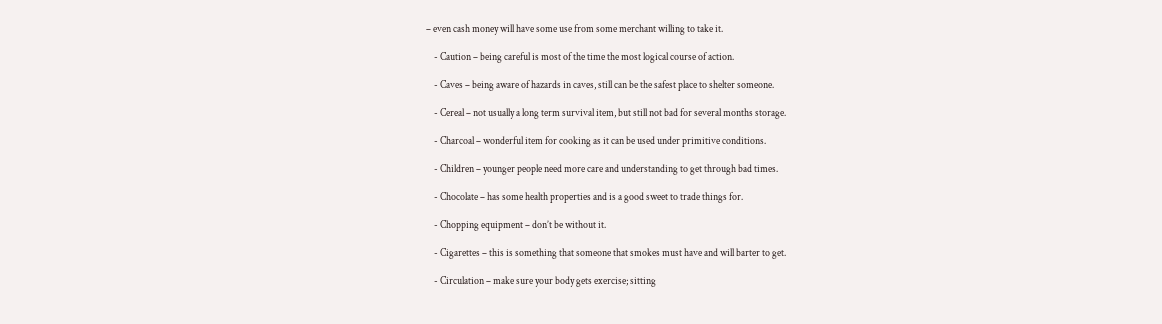– even cash money will have some use from some merchant willing to take it.

    - Caution – being careful is most of the time the most logical course of action.

    - Caves – being aware of hazards in caves, still can be the safest place to shelter someone.

    - Cereal – not usually a long term survival item, but still not bad for several months storage.

    - Charcoal – wonderful item for cooking as it can be used under primitive conditions.

    - Children – younger people need more care and understanding to get through bad times.

    - Chocolate – has some health properties and is a good sweet to trade things for.

    - Chopping equipment – don’t be without it.

    - Cigarettes – this is something that someone that smokes must have and will barter to get.

    - Circulation – make sure your body gets exercise; sitting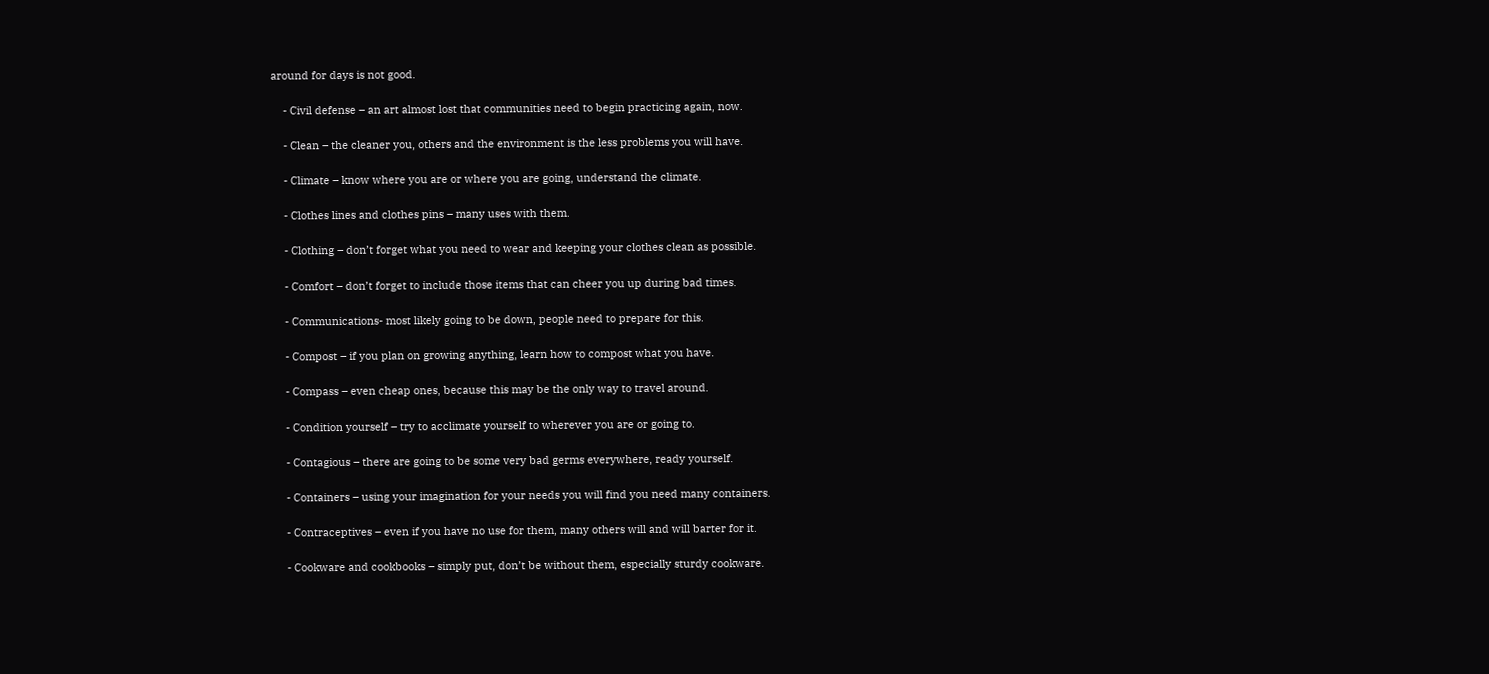around for days is not good.

    - Civil defense – an art almost lost that communities need to begin practicing again, now.

    - Clean – the cleaner you, others and the environment is the less problems you will have.

    - Climate – know where you are or where you are going, understand the climate.

    - Clothes lines and clothes pins – many uses with them.

    - Clothing – don’t forget what you need to wear and keeping your clothes clean as possible.

    - Comfort – don’t forget to include those items that can cheer you up during bad times.

    - Communications- most likely going to be down, people need to prepare for this.

    - Compost – if you plan on growing anything, learn how to compost what you have.

    - Compass – even cheap ones, because this may be the only way to travel around.

    - Condition yourself – try to acclimate yourself to wherever you are or going to.

    - Contagious – there are going to be some very bad germs everywhere, ready yourself.

    - Containers – using your imagination for your needs you will find you need many containers.

    - Contraceptives – even if you have no use for them, many others will and will barter for it.

    - Cookware and cookbooks – simply put, don’t be without them, especially sturdy cookware.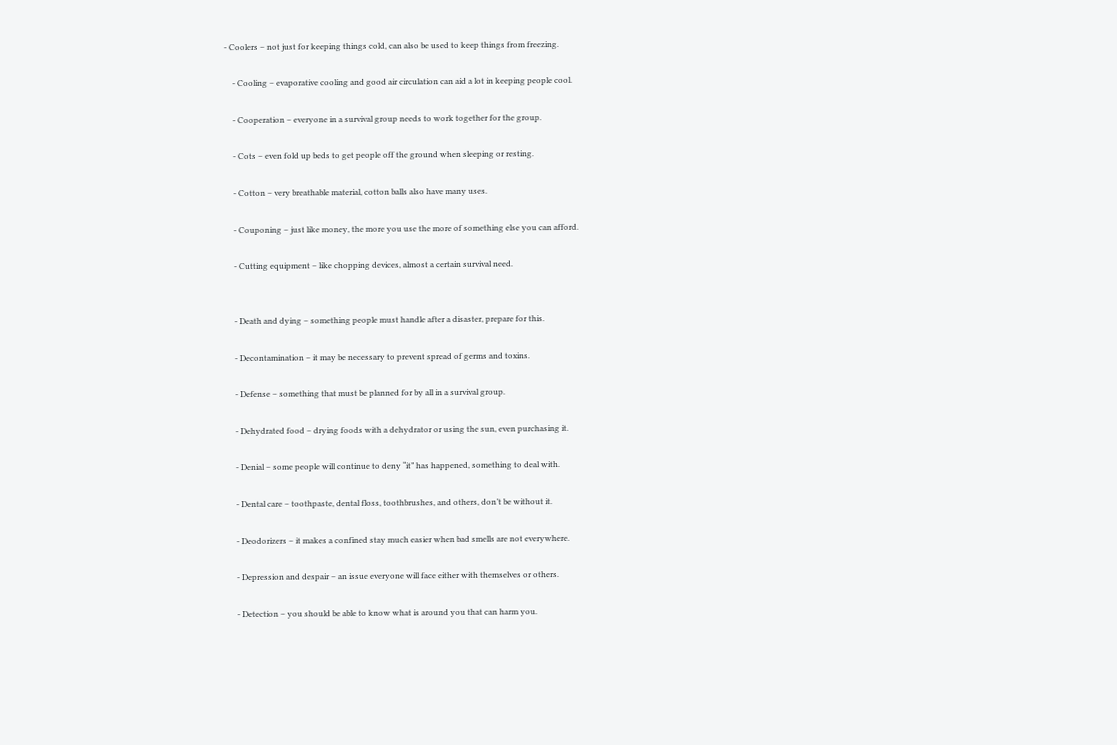- Coolers – not just for keeping things cold, can also be used to keep things from freezing.

    - Cooling – evaporative cooling and good air circulation can aid a lot in keeping people cool.

    - Cooperation – everyone in a survival group needs to work together for the group.

    - Cots – even fold up beds to get people off the ground when sleeping or resting.

    - Cotton – very breathable material, cotton balls also have many uses.

    - Couponing – just like money, the more you use the more of something else you can afford.

    - Cutting equipment – like chopping devices, almost a certain survival need.


    - Death and dying – something people must handle after a disaster, prepare for this.

    - Decontamination – it may be necessary to prevent spread of germs and toxins.

    - Defense – something that must be planned for by all in a survival group.

    - Dehydrated food – drying foods with a dehydrator or using the sun, even purchasing it.

    - Denial – some people will continue to deny “it” has happened, something to deal with.

    - Dental care – toothpaste, dental floss, toothbrushes, and others, don’t be without it.

    - Deodorizers – it makes a confined stay much easier when bad smells are not everywhere.

    - Depression and despair – an issue everyone will face either with themselves or others.

    - Detection – you should be able to know what is around you that can harm you.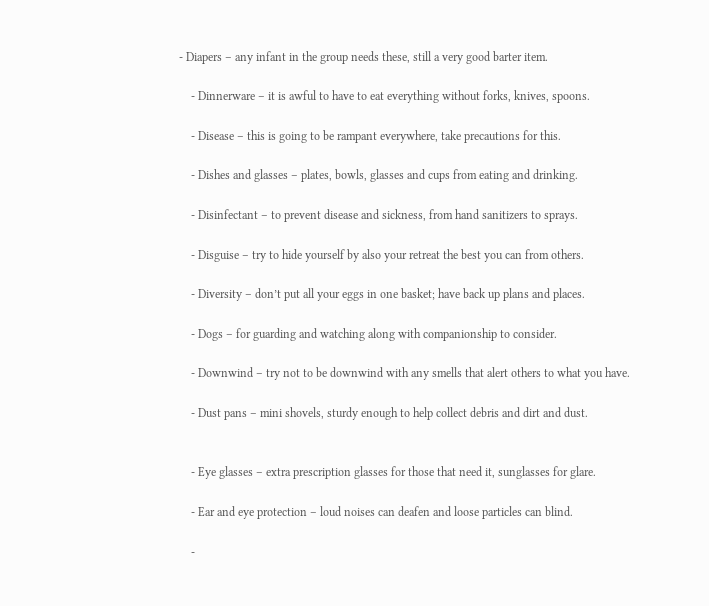- Diapers – any infant in the group needs these, still a very good barter item.

    - Dinnerware – it is awful to have to eat everything without forks, knives, spoons.

    - Disease – this is going to be rampant everywhere, take precautions for this.

    - Dishes and glasses – plates, bowls, glasses and cups from eating and drinking.

    - Disinfectant – to prevent disease and sickness, from hand sanitizers to sprays.

    - Disguise – try to hide yourself by also your retreat the best you can from others.

    - Diversity – don’t put all your eggs in one basket; have back up plans and places.

    - Dogs – for guarding and watching along with companionship to consider.

    - Downwind – try not to be downwind with any smells that alert others to what you have.

    - Dust pans – mini shovels, sturdy enough to help collect debris and dirt and dust.


    - Eye glasses – extra prescription glasses for those that need it, sunglasses for glare.

    - Ear and eye protection – loud noises can deafen and loose particles can blind.

    -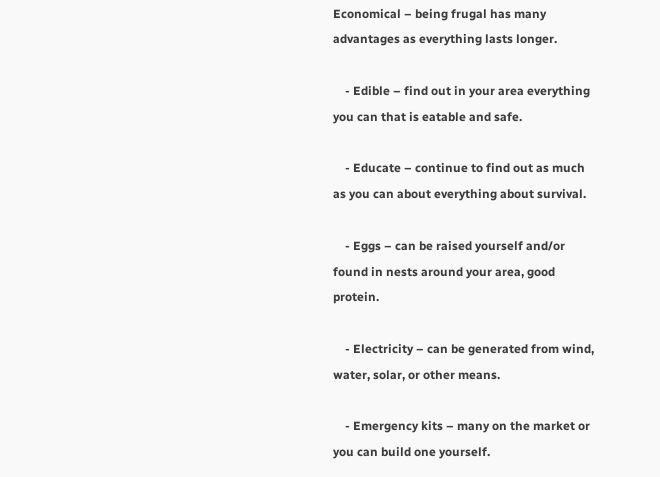Economical – being frugal has many advantages as everything lasts longer.

    - Edible – find out in your area everything you can that is eatable and safe.

    - Educate – continue to find out as much as you can about everything about survival.

    - Eggs – can be raised yourself and/or found in nests around your area, good protein.

    - Electricity – can be generated from wind, water, solar, or other means.

    - Emergency kits – many on the market or you can build one yourself.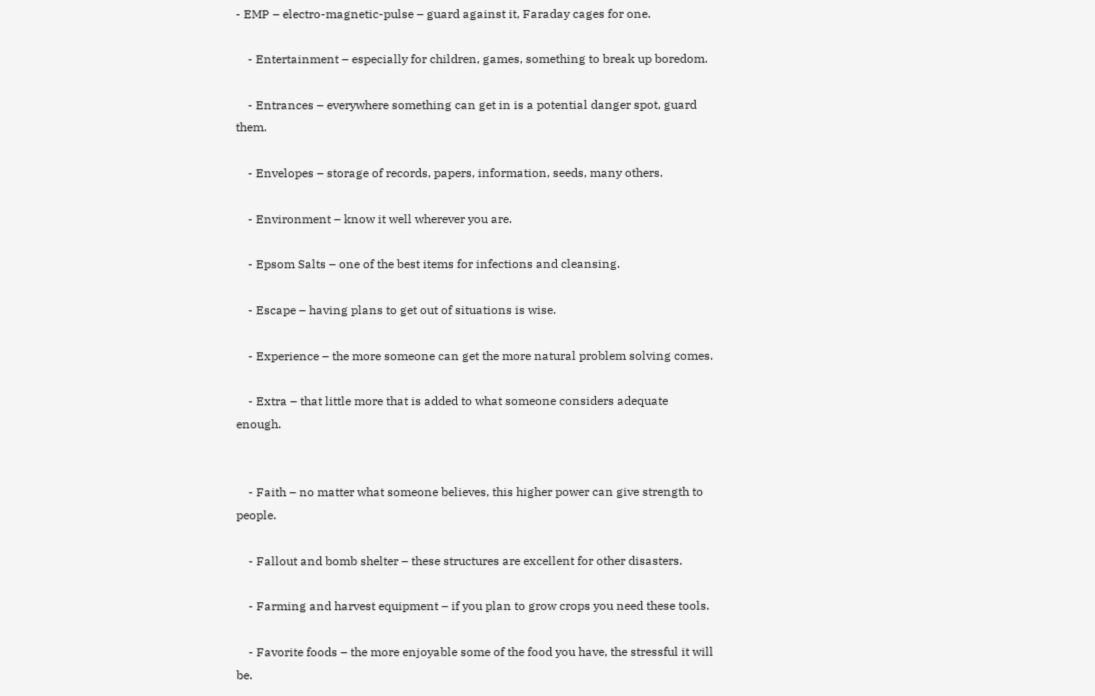- EMP – electro-magnetic-pulse – guard against it, Faraday cages for one.

    - Entertainment – especially for children, games, something to break up boredom.

    - Entrances – everywhere something can get in is a potential danger spot, guard them.

    - Envelopes – storage of records, papers, information, seeds, many others.

    - Environment – know it well wherever you are.

    - Epsom Salts – one of the best items for infections and cleansing.

    - Escape – having plans to get out of situations is wise.

    - Experience – the more someone can get the more natural problem solving comes.

    - Extra – that little more that is added to what someone considers adequate enough.


    - Faith – no matter what someone believes, this higher power can give strength to people.

    - Fallout and bomb shelter – these structures are excellent for other disasters.

    - Farming and harvest equipment – if you plan to grow crops you need these tools.

    - Favorite foods – the more enjoyable some of the food you have, the stressful it will be.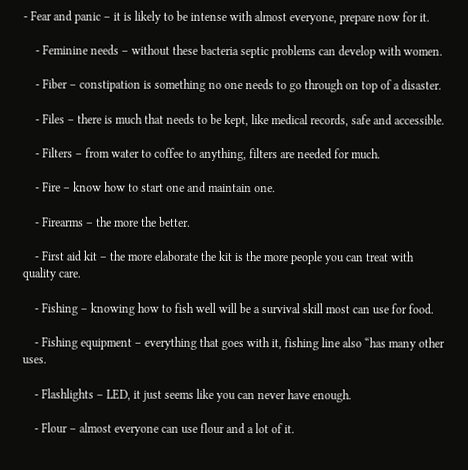- Fear and panic – it is likely to be intense with almost everyone, prepare now for it.

    - Feminine needs – without these bacteria septic problems can develop with women.

    - Fiber – constipation is something no one needs to go through on top of a disaster.

    - Files – there is much that needs to be kept, like medical records, safe and accessible.

    - Filters – from water to coffee to anything, filters are needed for much.

    - Fire – know how to start one and maintain one.

    - Firearms – the more the better.

    - First aid kit – the more elaborate the kit is the more people you can treat with quality care.

    - Fishing – knowing how to fish well will be a survival skill most can use for food.

    - Fishing equipment – everything that goes with it, fishing line also “has many other uses.

    - Flashlights – LED, it just seems like you can never have enough.

    - Flour – almost everyone can use flour and a lot of it.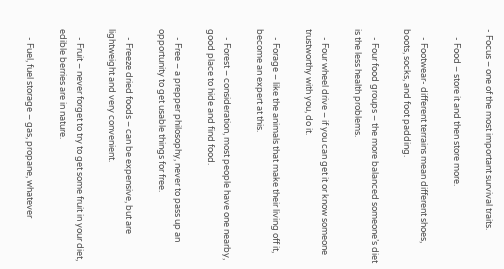- Focus – one of the most important survival traits.

    - Food – store it and then store more.

    - Footwear- different terrains mean different shoes, boots, socks, and foot padding.

    - Four food groups – the more balanced someone’s diet is the less health problems.

    - Four wheel drive – if you can get it or know someone trustworthy with you, do it.

    - Forage – like the animals that make their living off it, become an expert at this.

    - Forest – consideration, most people have one nearby, good place to hide and find food.

    - Free – a prepper philosophy, never to pass up an opportunity to get usable things for free.

    - Freeze dried foods – can be expensive, but are lightweight and very convenient.

    - Fruit – never forget to try to get some fruit in your diet, edible berries are in nature.

    - Fuel, fuel storage – gas, propane, whatever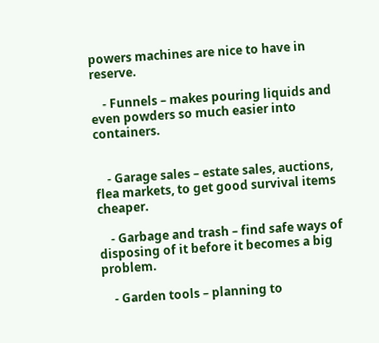powers machines are nice to have in reserve.

    - Funnels – makes pouring liquids and even powders so much easier into containers.


    - Garage sales – estate sales, auctions, flea markets, to get good survival items cheaper.

    - Garbage and trash – find safe ways of disposing of it before it becomes a big problem.

    - Garden tools – planning to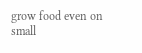grow food even on small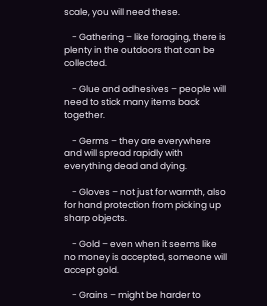scale, you will need these.

    - Gathering – like foraging, there is plenty in the outdoors that can be collected.

    - Glue and adhesives – people will need to stick many items back together.

    - Germs – they are everywhere and will spread rapidly with everything dead and dying.

    - Gloves – not just for warmth, also for hand protection from picking up sharp objects.

    - Gold – even when it seems like no money is accepted, someone will accept gold.

    - Grains – might be harder to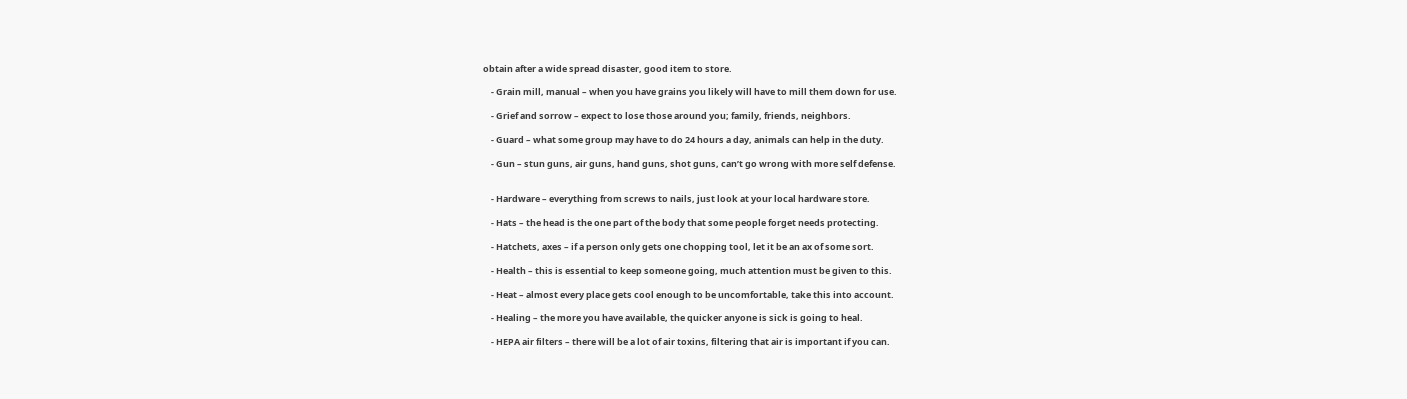obtain after a wide spread disaster, good item to store.

    - Grain mill, manual – when you have grains you likely will have to mill them down for use.

    - Grief and sorrow – expect to lose those around you; family, friends, neighbors.

    - Guard – what some group may have to do 24 hours a day, animals can help in the duty.

    - Gun – stun guns, air guns, hand guns, shot guns, can’t go wrong with more self defense.


    - Hardware – everything from screws to nails, just look at your local hardware store.

    - Hats – the head is the one part of the body that some people forget needs protecting.

    - Hatchets, axes – if a person only gets one chopping tool, let it be an ax of some sort.

    - Health – this is essential to keep someone going, much attention must be given to this.

    - Heat – almost every place gets cool enough to be uncomfortable, take this into account.

    - Healing – the more you have available, the quicker anyone is sick is going to heal.

    - HEPA air filters – there will be a lot of air toxins, filtering that air is important if you can.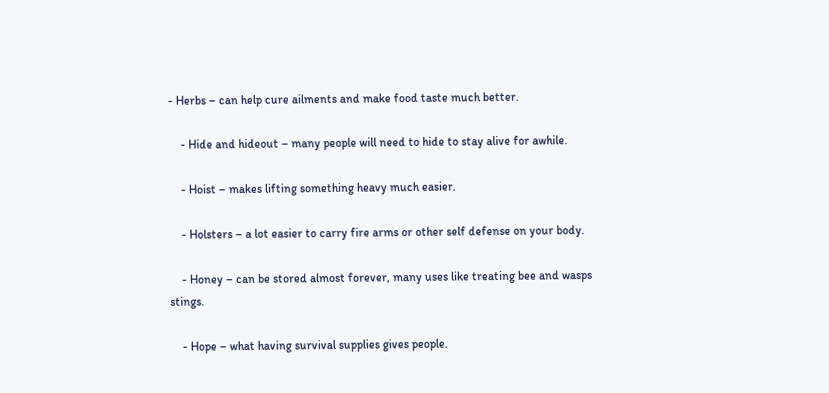- Herbs – can help cure ailments and make food taste much better.

    - Hide and hideout – many people will need to hide to stay alive for awhile.

    - Hoist – makes lifting something heavy much easier.

    - Holsters – a lot easier to carry fire arms or other self defense on your body.

    - Honey – can be stored almost forever, many uses like treating bee and wasps stings.

    - Hope – what having survival supplies gives people.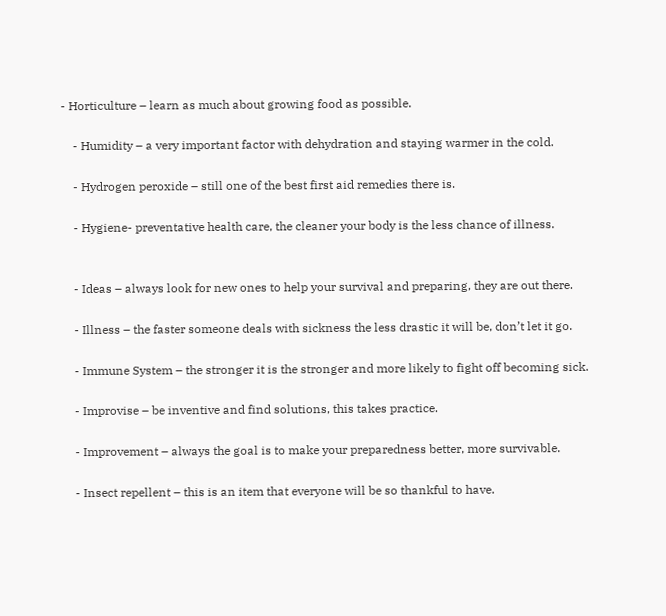- Horticulture – learn as much about growing food as possible.

    - Humidity – a very important factor with dehydration and staying warmer in the cold.

    - Hydrogen peroxide – still one of the best first aid remedies there is.

    - Hygiene- preventative health care, the cleaner your body is the less chance of illness.


    - Ideas – always look for new ones to help your survival and preparing, they are out there.

    - Illness – the faster someone deals with sickness the less drastic it will be, don’t let it go.

    - Immune System – the stronger it is the stronger and more likely to fight off becoming sick.

    - Improvise – be inventive and find solutions, this takes practice.

    - Improvement – always the goal is to make your preparedness better, more survivable.

    - Insect repellent – this is an item that everyone will be so thankful to have.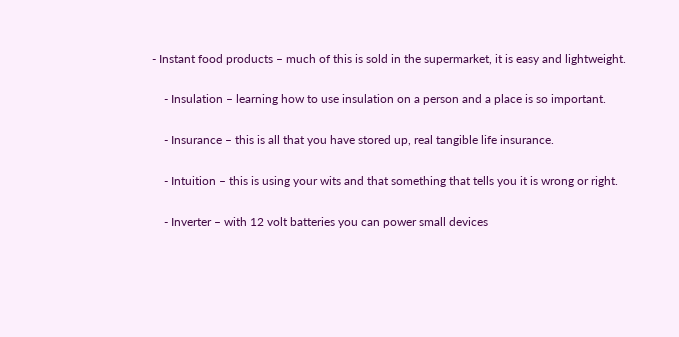- Instant food products – much of this is sold in the supermarket, it is easy and lightweight.

    - Insulation – learning how to use insulation on a person and a place is so important.

    - Insurance – this is all that you have stored up, real tangible life insurance.

    - Intuition – this is using your wits and that something that tells you it is wrong or right.

    - Inverter – with 12 volt batteries you can power small devices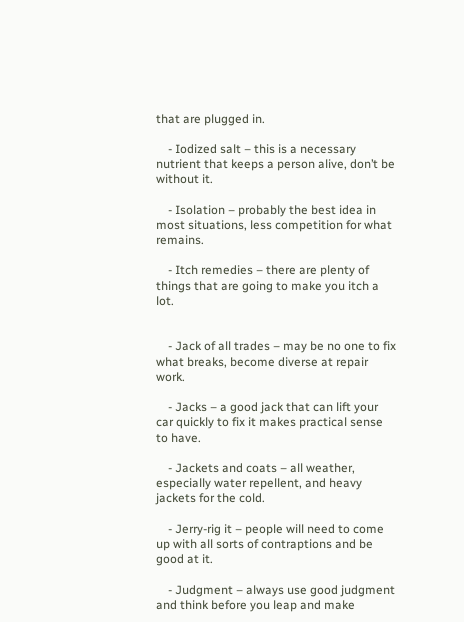that are plugged in.

    - Iodized salt – this is a necessary nutrient that keeps a person alive, don’t be without it.

    - Isolation – probably the best idea in most situations, less competition for what remains.

    - Itch remedies – there are plenty of things that are going to make you itch a lot.


    - Jack of all trades – may be no one to fix what breaks, become diverse at repair work.

    - Jacks – a good jack that can lift your car quickly to fix it makes practical sense to have.

    - Jackets and coats – all weather, especially water repellent, and heavy jackets for the cold.

    - Jerry-rig it – people will need to come up with all sorts of contraptions and be good at it.

    - Judgment – always use good judgment and think before you leap and make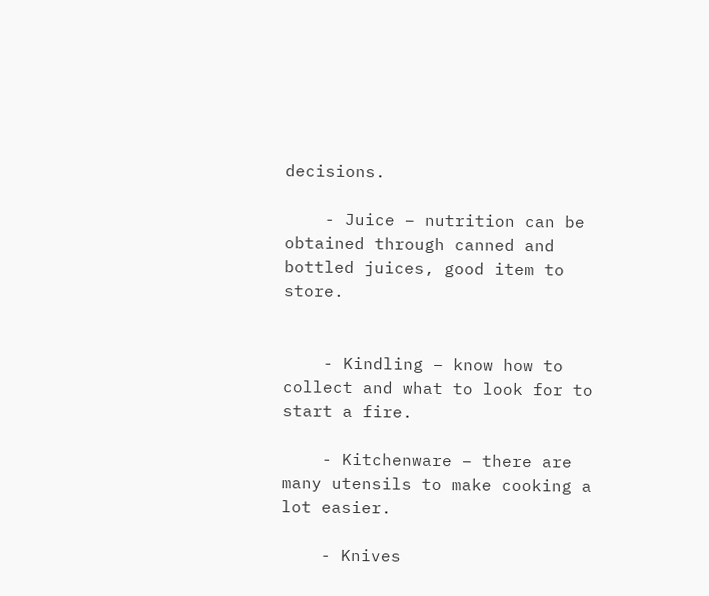decisions.

    - Juice – nutrition can be obtained through canned and bottled juices, good item to store.


    - Kindling – know how to collect and what to look for to start a fire.

    - Kitchenware – there are many utensils to make cooking a lot easier.

    - Knives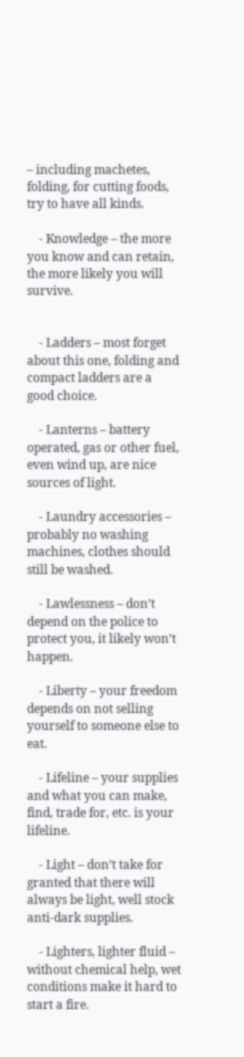– including machetes, folding, for cutting foods, try to have all kinds.

    - Knowledge – the more you know and can retain, the more likely you will survive.


    - Ladders – most forget about this one, folding and compact ladders are a good choice.

    - Lanterns – battery operated, gas or other fuel, even wind up, are nice sources of light.

    - Laundry accessories – probably no washing machines, clothes should still be washed.

    - Lawlessness – don’t depend on the police to protect you, it likely won’t happen.

    - Liberty – your freedom depends on not selling yourself to someone else to eat.

    - Lifeline – your supplies and what you can make, find, trade for, etc. is your lifeline.

    - Light – don’t take for granted that there will always be light, well stock anti-dark supplies.

    - Lighters, lighter fluid – without chemical help, wet conditions make it hard to start a fire.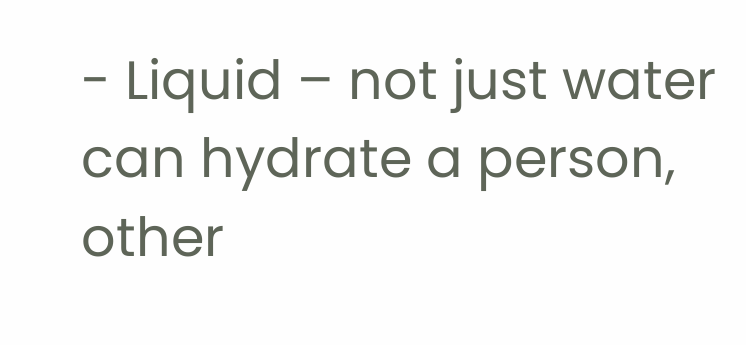- Liquid – not just water can hydrate a person, other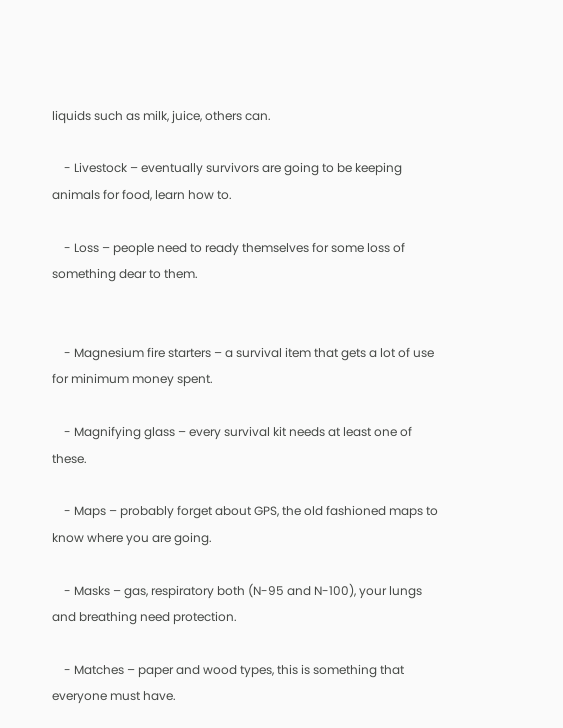liquids such as milk, juice, others can.

    - Livestock – eventually survivors are going to be keeping animals for food, learn how to.

    - Loss – people need to ready themselves for some loss of something dear to them.


    - Magnesium fire starters – a survival item that gets a lot of use for minimum money spent.

    - Magnifying glass – every survival kit needs at least one of these.

    - Maps – probably forget about GPS, the old fashioned maps to know where you are going.

    - Masks – gas, respiratory both (N-95 and N-100), your lungs and breathing need protection.

    - Matches – paper and wood types, this is something that everyone must have.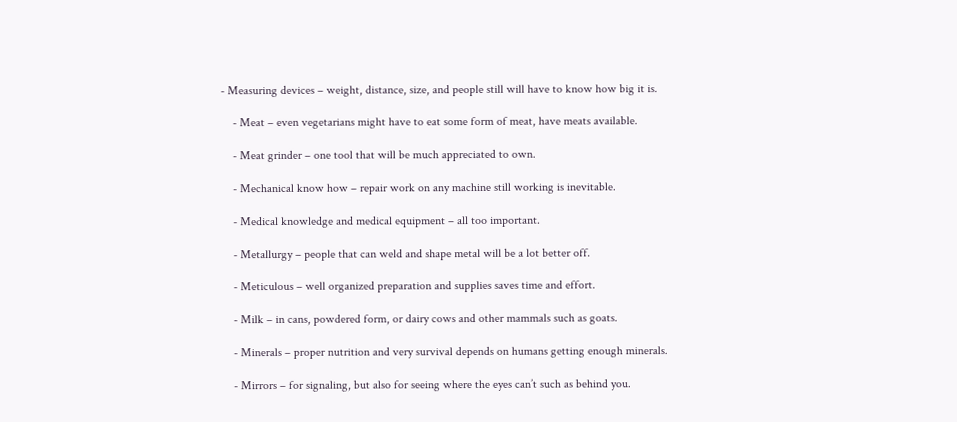- Measuring devices – weight, distance, size, and people still will have to know how big it is.

    - Meat – even vegetarians might have to eat some form of meat, have meats available.

    - Meat grinder – one tool that will be much appreciated to own.

    - Mechanical know how – repair work on any machine still working is inevitable.

    - Medical knowledge and medical equipment – all too important.

    - Metallurgy – people that can weld and shape metal will be a lot better off.

    - Meticulous – well organized preparation and supplies saves time and effort.

    - Milk – in cans, powdered form, or dairy cows and other mammals such as goats.

    - Minerals – proper nutrition and very survival depends on humans getting enough minerals.

    - Mirrors – for signaling, but also for seeing where the eyes can’t such as behind you.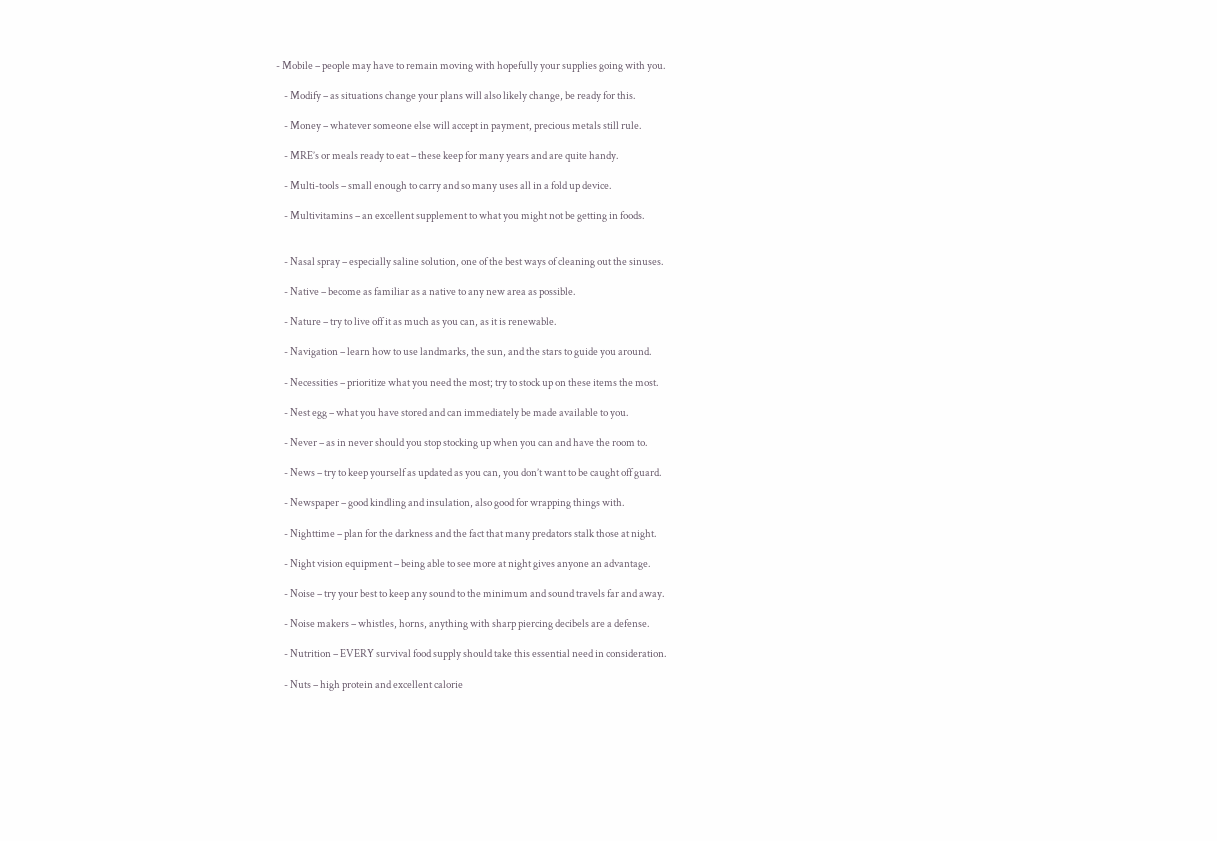- Mobile – people may have to remain moving with hopefully your supplies going with you.

    - Modify – as situations change your plans will also likely change, be ready for this.

    - Money – whatever someone else will accept in payment, precious metals still rule.

    - MRE’s or meals ready to eat – these keep for many years and are quite handy.

    - Multi-tools – small enough to carry and so many uses all in a fold up device.

    - Multivitamins – an excellent supplement to what you might not be getting in foods.


    - Nasal spray – especially saline solution, one of the best ways of cleaning out the sinuses.

    - Native – become as familiar as a native to any new area as possible.

    - Nature – try to live off it as much as you can, as it is renewable.

    - Navigation – learn how to use landmarks, the sun, and the stars to guide you around.

    - Necessities – prioritize what you need the most; try to stock up on these items the most.

    - Nest egg – what you have stored and can immediately be made available to you.

    - Never – as in never should you stop stocking up when you can and have the room to.

    - News – try to keep yourself as updated as you can, you don’t want to be caught off guard.

    - Newspaper – good kindling and insulation, also good for wrapping things with.

    - Nighttime – plan for the darkness and the fact that many predators stalk those at night.

    - Night vision equipment – being able to see more at night gives anyone an advantage.

    - Noise – try your best to keep any sound to the minimum and sound travels far and away.

    - Noise makers – whistles, horns, anything with sharp piercing decibels are a defense.

    - Nutrition – EVERY survival food supply should take this essential need in consideration.

    - Nuts – high protein and excellent calorie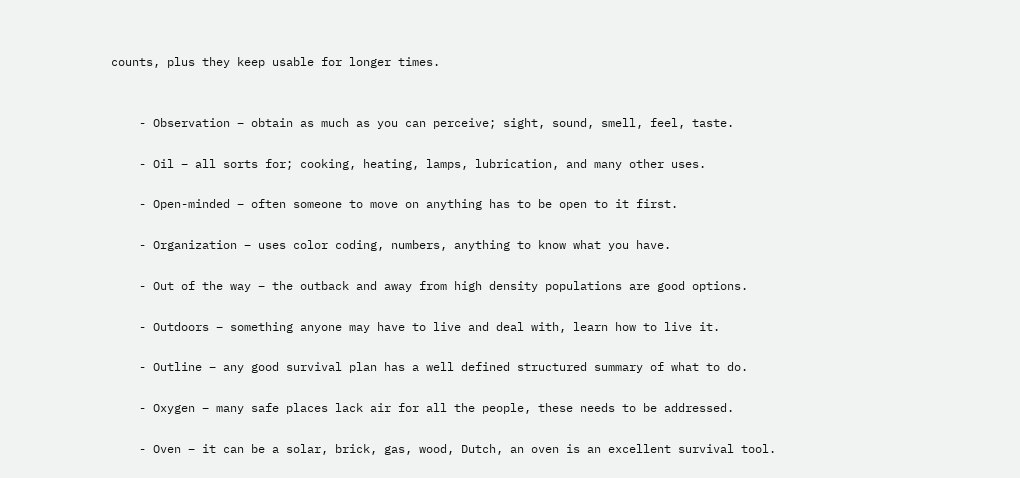counts, plus they keep usable for longer times.


    - Observation – obtain as much as you can perceive; sight, sound, smell, feel, taste.

    - Oil – all sorts for; cooking, heating, lamps, lubrication, and many other uses.

    - Open-minded – often someone to move on anything has to be open to it first.

    - Organization – uses color coding, numbers, anything to know what you have.

    - Out of the way – the outback and away from high density populations are good options.

    - Outdoors – something anyone may have to live and deal with, learn how to live it.

    - Outline – any good survival plan has a well defined structured summary of what to do.

    - Oxygen – many safe places lack air for all the people, these needs to be addressed.

    - Oven – it can be a solar, brick, gas, wood, Dutch, an oven is an excellent survival tool.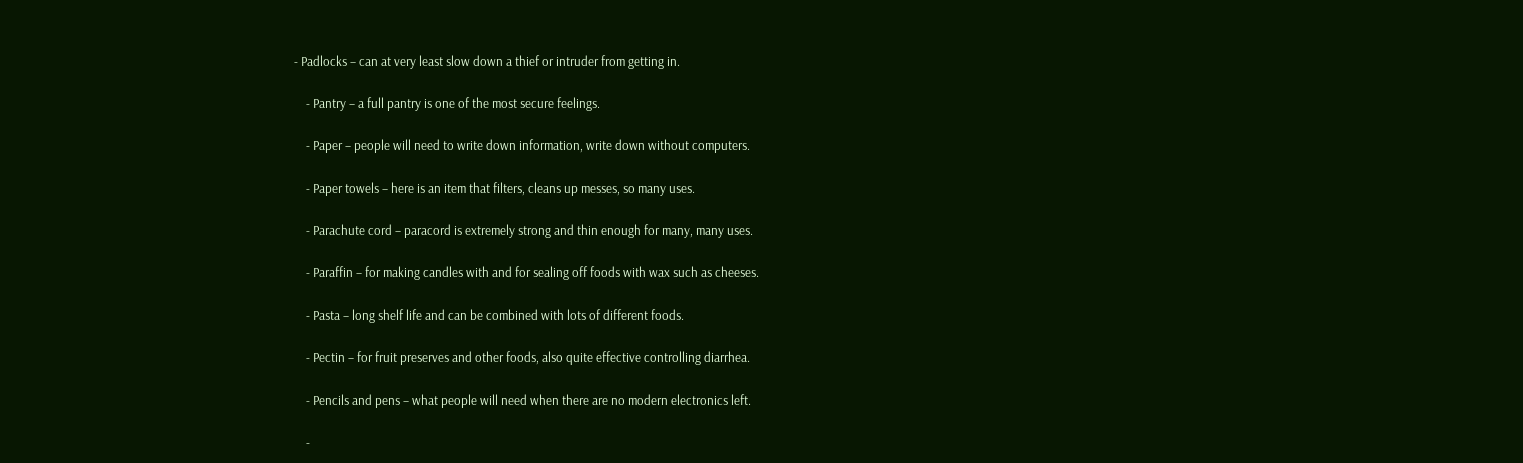- Padlocks – can at very least slow down a thief or intruder from getting in.

    - Pantry – a full pantry is one of the most secure feelings.

    - Paper – people will need to write down information, write down without computers.

    - Paper towels – here is an item that filters, cleans up messes, so many uses.

    - Parachute cord – paracord is extremely strong and thin enough for many, many uses.

    - Paraffin – for making candles with and for sealing off foods with wax such as cheeses.

    - Pasta – long shelf life and can be combined with lots of different foods.

    - Pectin – for fruit preserves and other foods, also quite effective controlling diarrhea.

    - Pencils and pens – what people will need when there are no modern electronics left.

    -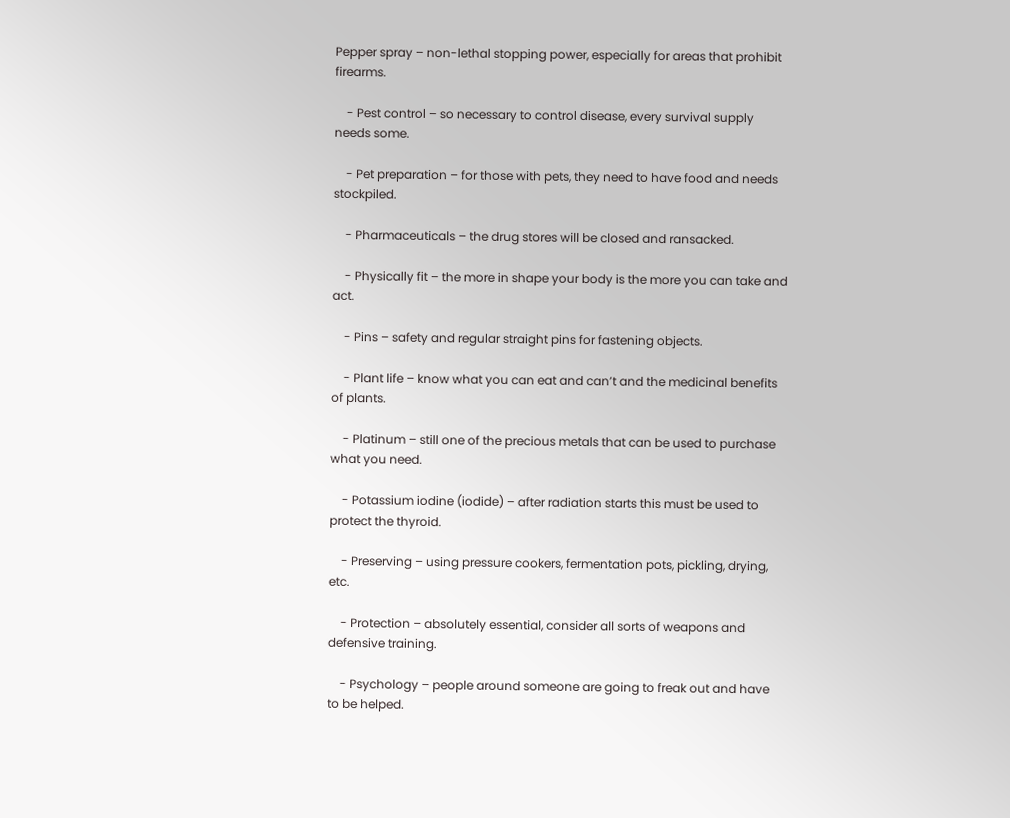Pepper spray – non-lethal stopping power, especially for areas that prohibit firearms.

    - Pest control – so necessary to control disease, every survival supply needs some.

    - Pet preparation – for those with pets, they need to have food and needs stockpiled.

    - Pharmaceuticals – the drug stores will be closed and ransacked.

    - Physically fit – the more in shape your body is the more you can take and act.

    - Pins – safety and regular straight pins for fastening objects.

    - Plant life – know what you can eat and can’t and the medicinal benefits of plants.

    - Platinum – still one of the precious metals that can be used to purchase what you need.

    - Potassium iodine (iodide) – after radiation starts this must be used to protect the thyroid.

    - Preserving – using pressure cookers, fermentation pots, pickling, drying, etc.

    - Protection – absolutely essential, consider all sorts of weapons and defensive training.

    - Psychology – people around someone are going to freak out and have to be helped.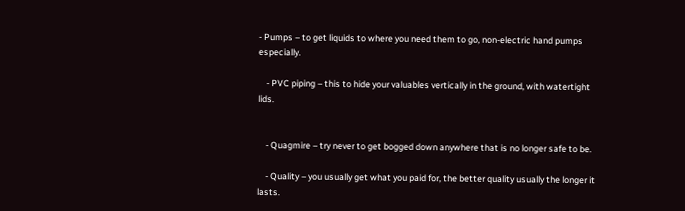- Pumps – to get liquids to where you need them to go, non-electric hand pumps especially.

    - PVC piping – this to hide your valuables vertically in the ground, with watertight lids.


    - Quagmire – try never to get bogged down anywhere that is no longer safe to be.

    - Quality – you usually get what you paid for, the better quality usually the longer it lasts.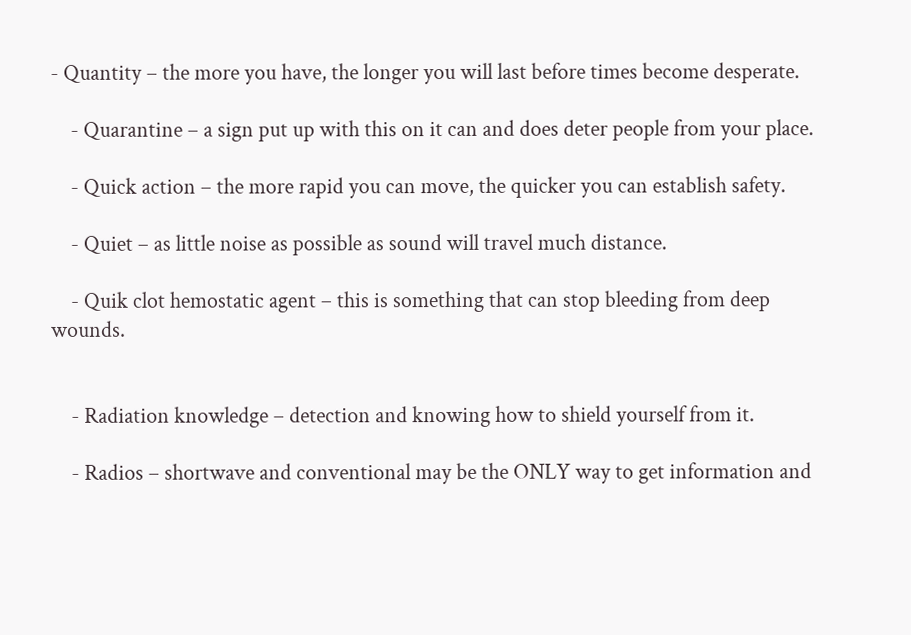- Quantity – the more you have, the longer you will last before times become desperate.

    - Quarantine – a sign put up with this on it can and does deter people from your place.

    - Quick action – the more rapid you can move, the quicker you can establish safety.

    - Quiet – as little noise as possible as sound will travel much distance.

    - Quik clot hemostatic agent – this is something that can stop bleeding from deep wounds.


    - Radiation knowledge – detection and knowing how to shield yourself from it.

    - Radios – shortwave and conventional may be the ONLY way to get information and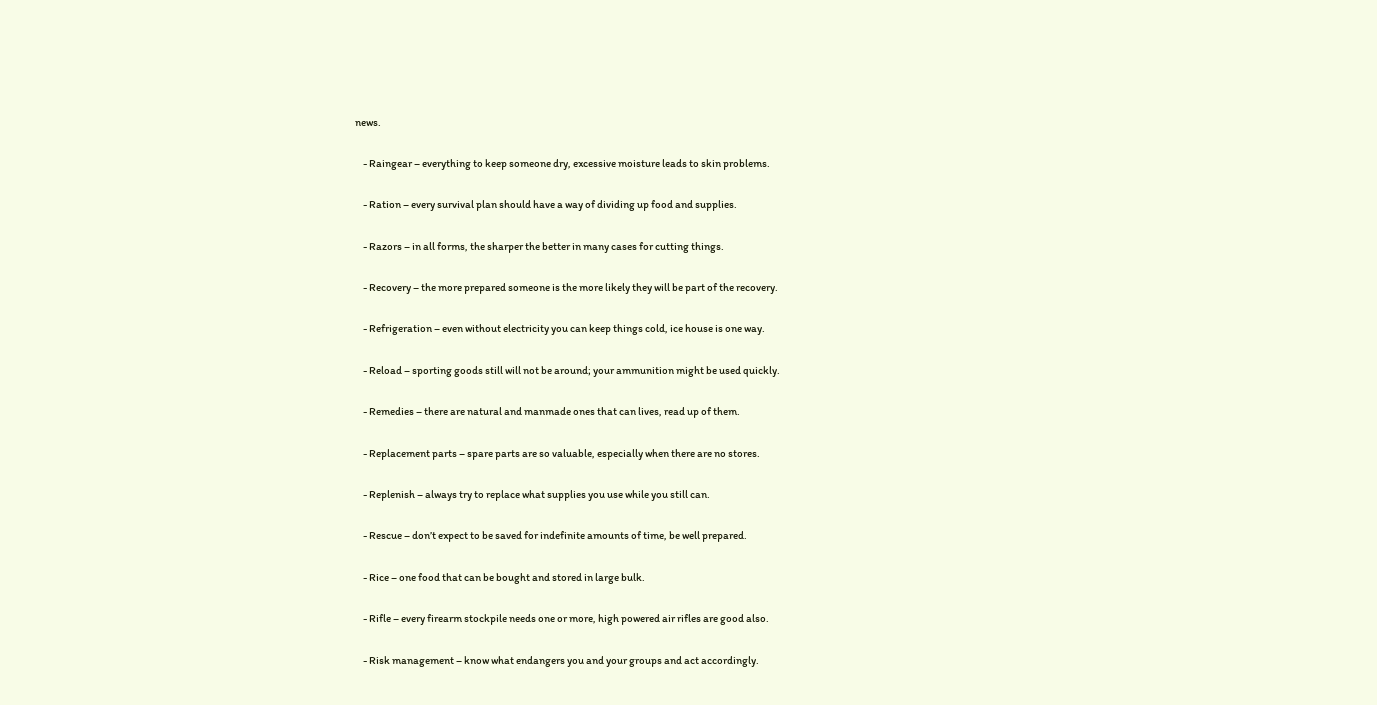news.

    - Raingear – everything to keep someone dry, excessive moisture leads to skin problems.

    - Ration – every survival plan should have a way of dividing up food and supplies.

    - Razors – in all forms, the sharper the better in many cases for cutting things.

    - Recovery – the more prepared someone is the more likely they will be part of the recovery.

    - Refrigeration – even without electricity you can keep things cold, ice house is one way.

    - Reload – sporting goods still will not be around; your ammunition might be used quickly.

    - Remedies – there are natural and manmade ones that can lives, read up of them.

    - Replacement parts – spare parts are so valuable, especially when there are no stores.

    - Replenish – always try to replace what supplies you use while you still can.

    - Rescue – don’t expect to be saved for indefinite amounts of time, be well prepared.

    - Rice – one food that can be bought and stored in large bulk.

    - Rifle – every firearm stockpile needs one or more, high powered air rifles are good also.

    - Risk management – know what endangers you and your groups and act accordingly.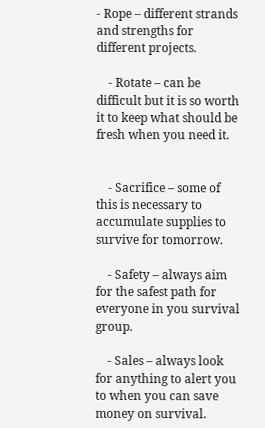- Rope – different strands and strengths for different projects.

    - Rotate – can be difficult but it is so worth it to keep what should be fresh when you need it.


    - Sacrifice – some of this is necessary to accumulate supplies to survive for tomorrow.

    - Safety – always aim for the safest path for everyone in you survival group.

    - Sales – always look for anything to alert you to when you can save money on survival.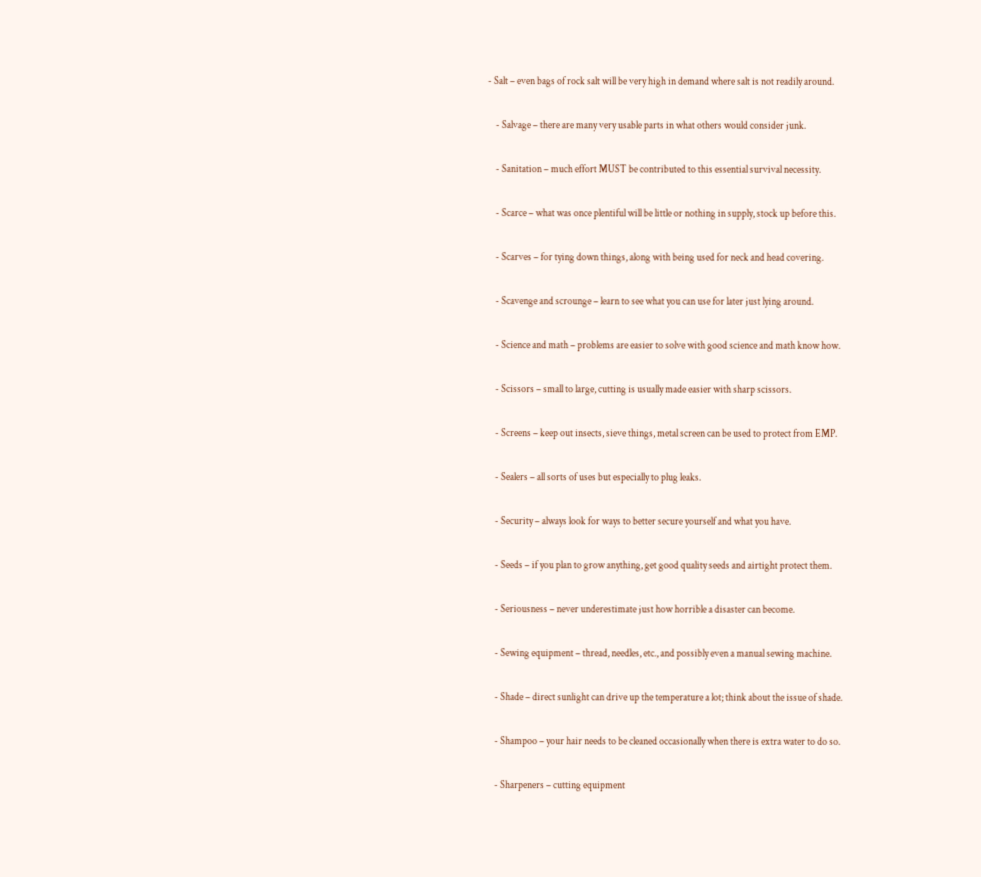- Salt – even bags of rock salt will be very high in demand where salt is not readily around.

    - Salvage – there are many very usable parts in what others would consider junk.

    - Sanitation – much effort MUST be contributed to this essential survival necessity.

    - Scarce – what was once plentiful will be little or nothing in supply, stock up before this.

    - Scarves – for tying down things, along with being used for neck and head covering.

    - Scavenge and scrounge – learn to see what you can use for later just lying around.

    - Science and math – problems are easier to solve with good science and math know how.

    - Scissors – small to large, cutting is usually made easier with sharp scissors.

    - Screens – keep out insects, sieve things, metal screen can be used to protect from EMP.

    - Sealers – all sorts of uses but especially to plug leaks.

    - Security – always look for ways to better secure yourself and what you have.

    - Seeds – if you plan to grow anything, get good quality seeds and airtight protect them.

    - Seriousness – never underestimate just how horrible a disaster can become.

    - Sewing equipment – thread, needles, etc., and possibly even a manual sewing machine.

    - Shade – direct sunlight can drive up the temperature a lot; think about the issue of shade.

    - Shampoo – your hair needs to be cleaned occasionally when there is extra water to do so.

    - Sharpeners – cutting equipment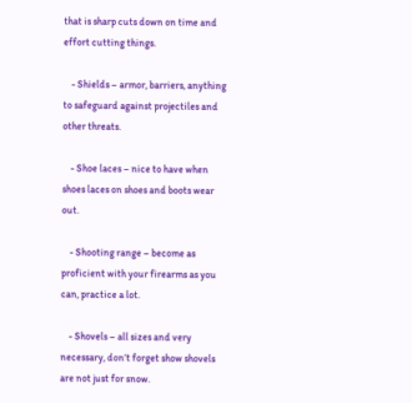that is sharp cuts down on time and effort cutting things.

    - Shields – armor, barriers, anything to safeguard against projectiles and other threats.

    - Shoe laces – nice to have when shoes laces on shoes and boots wear out.

    - Shooting range – become as proficient with your firearms as you can, practice a lot.

    - Shovels – all sizes and very necessary, don’t forget show shovels are not just for snow.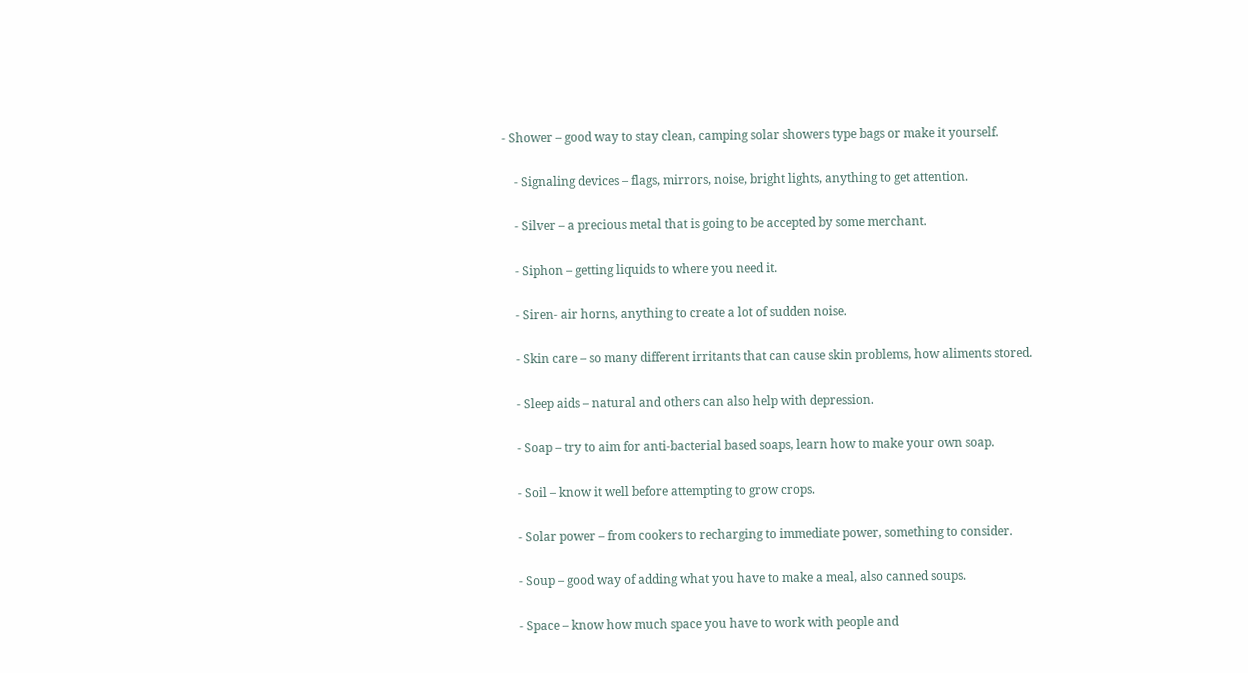- Shower – good way to stay clean, camping solar showers type bags or make it yourself.

    - Signaling devices – flags, mirrors, noise, bright lights, anything to get attention.

    - Silver – a precious metal that is going to be accepted by some merchant.

    - Siphon – getting liquids to where you need it.

    - Siren- air horns, anything to create a lot of sudden noise.

    - Skin care – so many different irritants that can cause skin problems, how aliments stored.

    - Sleep aids – natural and others can also help with depression.

    - Soap – try to aim for anti-bacterial based soaps, learn how to make your own soap.

    - Soil – know it well before attempting to grow crops.

    - Solar power – from cookers to recharging to immediate power, something to consider.

    - Soup – good way of adding what you have to make a meal, also canned soups.

    - Space – know how much space you have to work with people and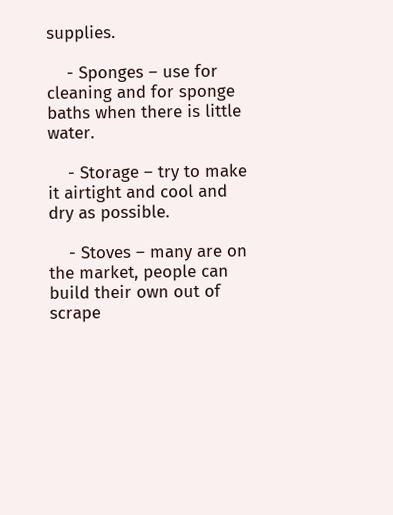supplies.

    - Sponges – use for cleaning and for sponge baths when there is little water.

    - Storage – try to make it airtight and cool and dry as possible.

    - Stoves – many are on the market, people can build their own out of scrape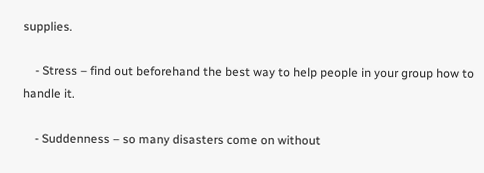supplies.

    - Stress – find out beforehand the best way to help people in your group how to handle it.

    - Suddenness – so many disasters come on without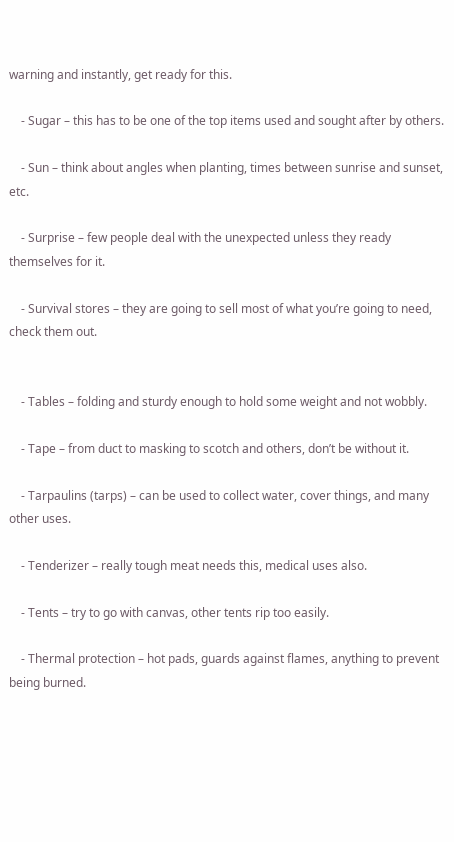warning and instantly, get ready for this.

    - Sugar – this has to be one of the top items used and sought after by others.

    - Sun – think about angles when planting, times between sunrise and sunset, etc.

    - Surprise – few people deal with the unexpected unless they ready themselves for it.

    - Survival stores – they are going to sell most of what you’re going to need, check them out.


    - Tables – folding and sturdy enough to hold some weight and not wobbly.

    - Tape – from duct to masking to scotch and others, don’t be without it.

    - Tarpaulins (tarps) – can be used to collect water, cover things, and many other uses.

    - Tenderizer – really tough meat needs this, medical uses also.

    - Tents – try to go with canvas, other tents rip too easily.

    - Thermal protection – hot pads, guards against flames, anything to prevent being burned.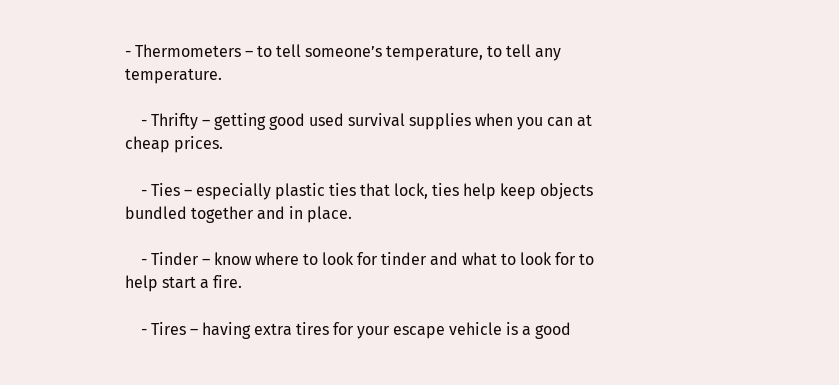- Thermometers – to tell someone’s temperature, to tell any temperature.

    - Thrifty – getting good used survival supplies when you can at cheap prices.

    - Ties – especially plastic ties that lock, ties help keep objects bundled together and in place.

    - Tinder – know where to look for tinder and what to look for to help start a fire.

    - Tires – having extra tires for your escape vehicle is a good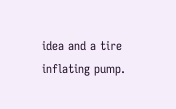idea and a tire inflating pump.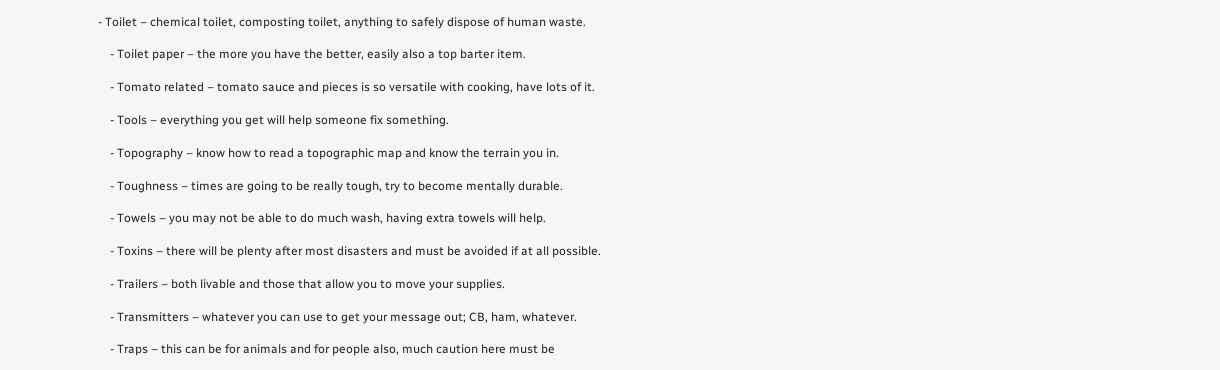- Toilet – chemical toilet, composting toilet, anything to safely dispose of human waste.

    - Toilet paper – the more you have the better, easily also a top barter item.

    - Tomato related – tomato sauce and pieces is so versatile with cooking, have lots of it.

    - Tools – everything you get will help someone fix something.

    - Topography – know how to read a topographic map and know the terrain you in.

    - Toughness – times are going to be really tough, try to become mentally durable.

    - Towels – you may not be able to do much wash, having extra towels will help.

    - Toxins – there will be plenty after most disasters and must be avoided if at all possible.

    - Trailers – both livable and those that allow you to move your supplies.

    - Transmitters – whatever you can use to get your message out; CB, ham, whatever.

    - Traps – this can be for animals and for people also, much caution here must be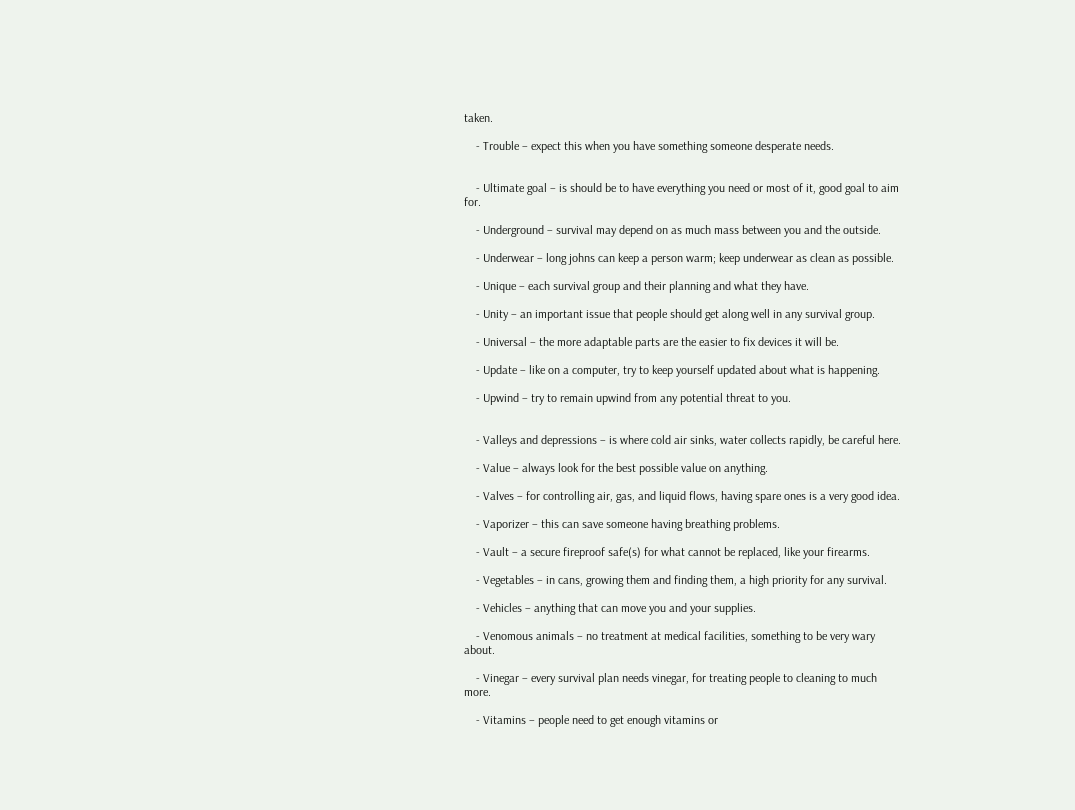taken.

    - Trouble – expect this when you have something someone desperate needs.


    - Ultimate goal – is should be to have everything you need or most of it, good goal to aim for.

    - Underground – survival may depend on as much mass between you and the outside.

    - Underwear – long johns can keep a person warm; keep underwear as clean as possible.

    - Unique – each survival group and their planning and what they have.

    - Unity – an important issue that people should get along well in any survival group.

    - Universal – the more adaptable parts are the easier to fix devices it will be.

    - Update – like on a computer, try to keep yourself updated about what is happening.

    - Upwind – try to remain upwind from any potential threat to you.


    - Valleys and depressions – is where cold air sinks, water collects rapidly, be careful here.

    - Value – always look for the best possible value on anything.

    - Valves – for controlling air, gas, and liquid flows, having spare ones is a very good idea.

    - Vaporizer – this can save someone having breathing problems.

    - Vault – a secure fireproof safe(s) for what cannot be replaced, like your firearms.

    - Vegetables – in cans, growing them and finding them, a high priority for any survival.

    - Vehicles – anything that can move you and your supplies.

    - Venomous animals – no treatment at medical facilities, something to be very wary about.

    - Vinegar – every survival plan needs vinegar, for treating people to cleaning to much more.

    - Vitamins – people need to get enough vitamins or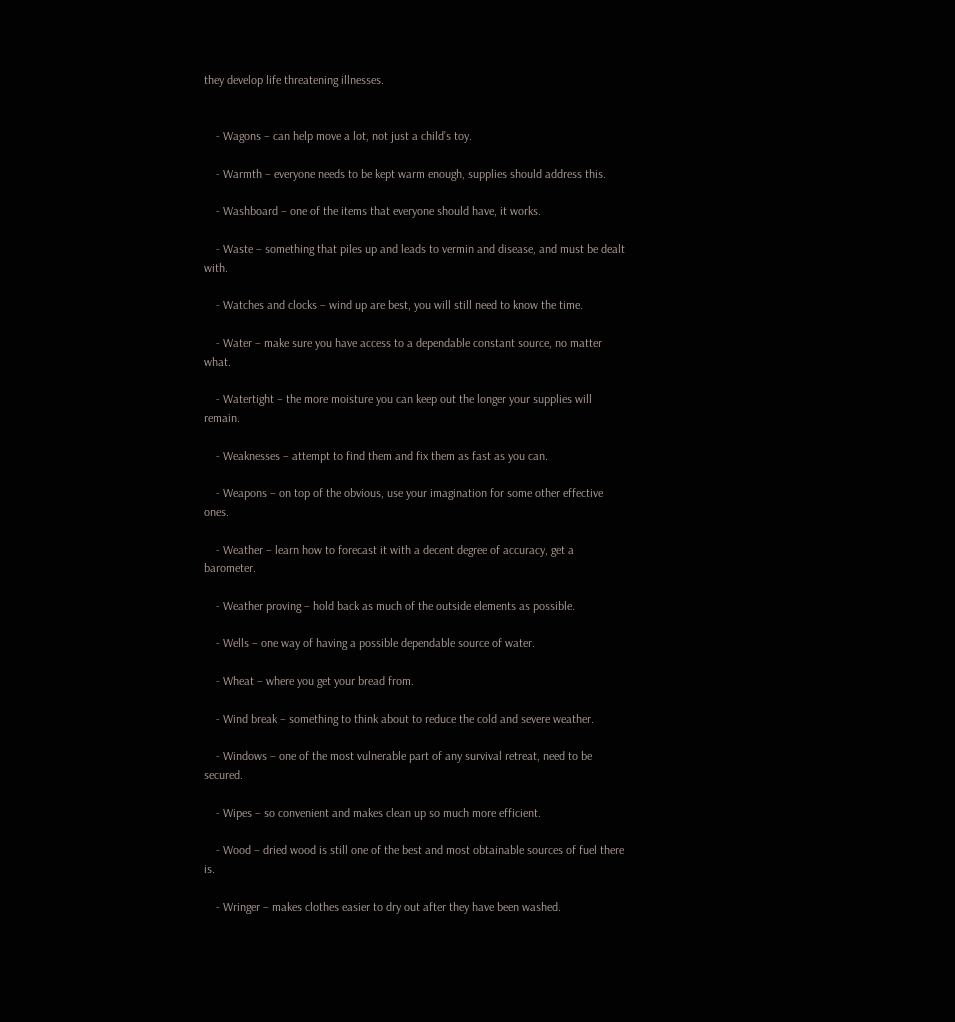they develop life threatening illnesses.


    - Wagons – can help move a lot, not just a child’s toy.

    - Warmth – everyone needs to be kept warm enough, supplies should address this.

    - Washboard – one of the items that everyone should have, it works.

    - Waste – something that piles up and leads to vermin and disease, and must be dealt with.

    - Watches and clocks – wind up are best, you will still need to know the time.

    - Water – make sure you have access to a dependable constant source, no matter what.

    - Watertight – the more moisture you can keep out the longer your supplies will remain.

    - Weaknesses – attempt to find them and fix them as fast as you can.

    - Weapons – on top of the obvious, use your imagination for some other effective ones.

    - Weather – learn how to forecast it with a decent degree of accuracy, get a barometer.

    - Weather proving – hold back as much of the outside elements as possible.

    - Wells – one way of having a possible dependable source of water.

    - Wheat – where you get your bread from.

    - Wind break – something to think about to reduce the cold and severe weather.

    - Windows – one of the most vulnerable part of any survival retreat, need to be secured.

    - Wipes – so convenient and makes clean up so much more efficient.

    - Wood – dried wood is still one of the best and most obtainable sources of fuel there is.

    - Wringer – makes clothes easier to dry out after they have been washed.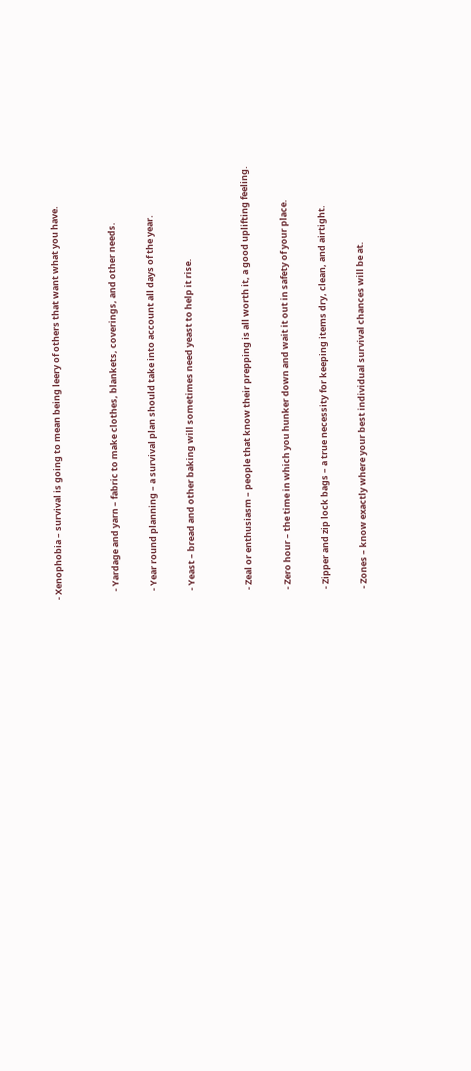- Xenophobia – survival is going to mean being leery of others that want what you have.


    - Yardage and yarn – fabric to make clothes, blankets, coverings, and other needs.

    - Year round planning – a survival plan should take into account all days of the year.

    - Yeast – bread and other baking will sometimes need yeast to help it rise.


    - Zeal or enthusiasm – people that know their prepping is all worth it, a good uplifting feeling.

    - Zero hour – the time in which you hunker down and wait it out in safety of your place.

    - Zipper and zip lock bags – a true necessity for keeping items dry, clean, and airtight.

    - Zones – know exactly where your best individual survival chances will be at.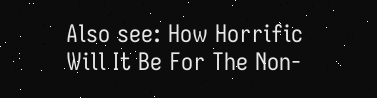Also see: How Horrific Will It Be For The Non-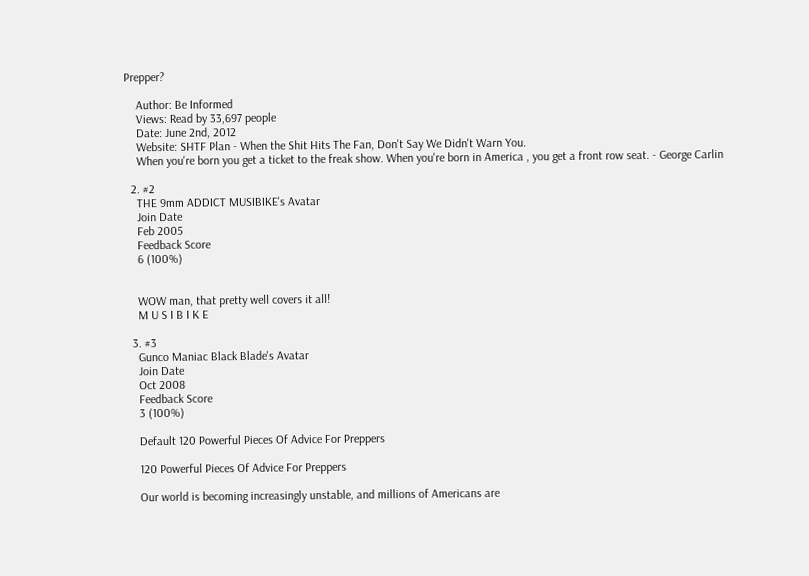Prepper?

    Author: Be Informed
    Views: Read by 33,697 people
    Date: June 2nd, 2012
    Website: SHTF Plan - When the Shit Hits The Fan, Don't Say We Didn't Warn You.
    When you're born you get a ticket to the freak show. When you're born in America , you get a front row seat. - George Carlin

  2. #2
    THE 9mm ADDICT MUSIBIKE's Avatar
    Join Date
    Feb 2005
    Feedback Score
    6 (100%)


    WOW man, that pretty well covers it all!
    M U S I B I K E

  3. #3
    Gunco Maniac Black Blade's Avatar
    Join Date
    Oct 2008
    Feedback Score
    3 (100%)

    Default 120 Powerful Pieces Of Advice For Preppers

    120 Powerful Pieces Of Advice For Preppers

    Our world is becoming increasingly unstable, and millions of Americans are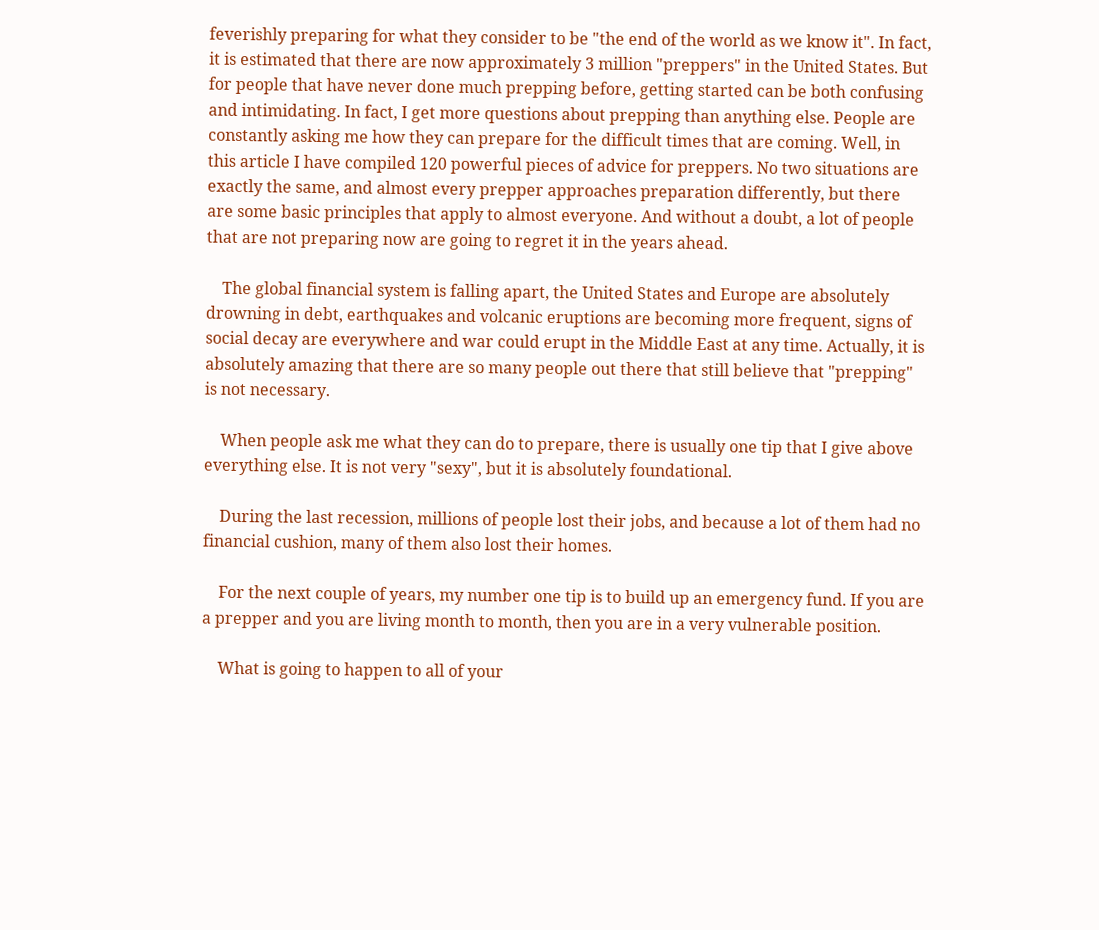feverishly preparing for what they consider to be "the end of the world as we know it". In fact, it is estimated that there are now approximately 3 million "preppers" in the United States. But for people that have never done much prepping before, getting started can be both confusing and intimidating. In fact, I get more questions about prepping than anything else. People are constantly asking me how they can prepare for the difficult times that are coming. Well, in this article I have compiled 120 powerful pieces of advice for preppers. No two situations are exactly the same, and almost every prepper approaches preparation differently, but there are some basic principles that apply to almost everyone. And without a doubt, a lot of people that are not preparing now are going to regret it in the years ahead.

    The global financial system is falling apart, the United States and Europe are absolutely drowning in debt, earthquakes and volcanic eruptions are becoming more frequent, signs of social decay are everywhere and war could erupt in the Middle East at any time. Actually, it is absolutely amazing that there are so many people out there that still believe that "prepping" is not necessary.

    When people ask me what they can do to prepare, there is usually one tip that I give above everything else. It is not very "sexy", but it is absolutely foundational.

    During the last recession, millions of people lost their jobs, and because a lot of them had no financial cushion, many of them also lost their homes.

    For the next couple of years, my number one tip is to build up an emergency fund. If you are a prepper and you are living month to month, then you are in a very vulnerable position.

    What is going to happen to all of your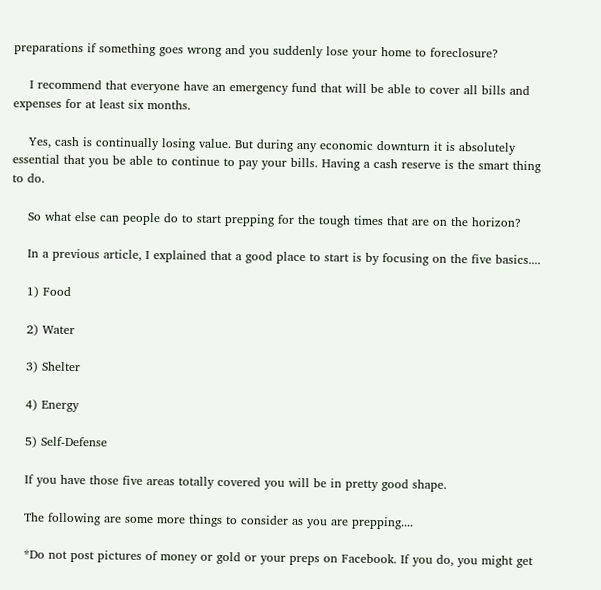preparations if something goes wrong and you suddenly lose your home to foreclosure?

    I recommend that everyone have an emergency fund that will be able to cover all bills and expenses for at least six months.

    Yes, cash is continually losing value. But during any economic downturn it is absolutely essential that you be able to continue to pay your bills. Having a cash reserve is the smart thing to do.

    So what else can people do to start prepping for the tough times that are on the horizon?

    In a previous article, I explained that a good place to start is by focusing on the five basics....

    1) Food

    2) Water

    3) Shelter

    4) Energy

    5) Self-Defense

    If you have those five areas totally covered you will be in pretty good shape.

    The following are some more things to consider as you are prepping....

    *Do not post pictures of money or gold or your preps on Facebook. If you do, you might get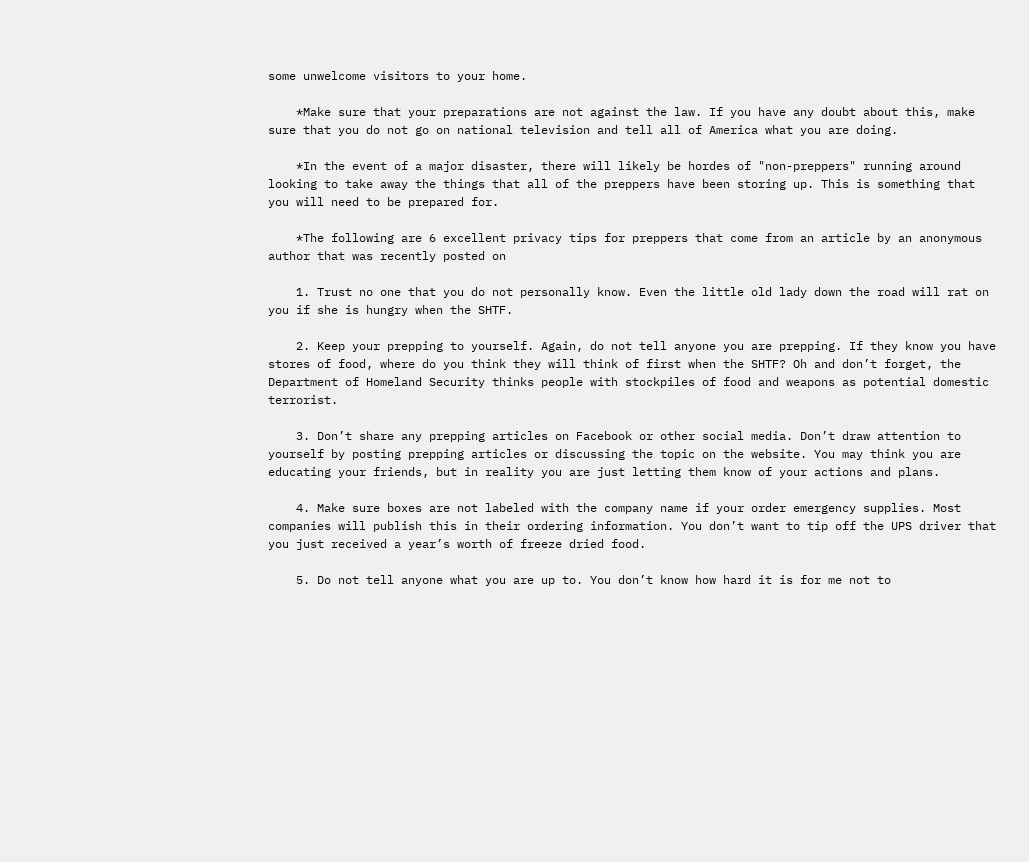some unwelcome visitors to your home.

    *Make sure that your preparations are not against the law. If you have any doubt about this, make sure that you do not go on national television and tell all of America what you are doing.

    *In the event of a major disaster, there will likely be hordes of "non-preppers" running around looking to take away the things that all of the preppers have been storing up. This is something that you will need to be prepared for.

    *The following are 6 excellent privacy tips for preppers that come from an article by an anonymous author that was recently posted on

    1. Trust no one that you do not personally know. Even the little old lady down the road will rat on you if she is hungry when the SHTF.

    2. Keep your prepping to yourself. Again, do not tell anyone you are prepping. If they know you have stores of food, where do you think they will think of first when the SHTF? Oh and don’t forget, the Department of Homeland Security thinks people with stockpiles of food and weapons as potential domestic terrorist.

    3. Don’t share any prepping articles on Facebook or other social media. Don’t draw attention to yourself by posting prepping articles or discussing the topic on the website. You may think you are educating your friends, but in reality you are just letting them know of your actions and plans.

    4. Make sure boxes are not labeled with the company name if your order emergency supplies. Most companies will publish this in their ordering information. You don’t want to tip off the UPS driver that you just received a year’s worth of freeze dried food.

    5. Do not tell anyone what you are up to. You don’t know how hard it is for me not to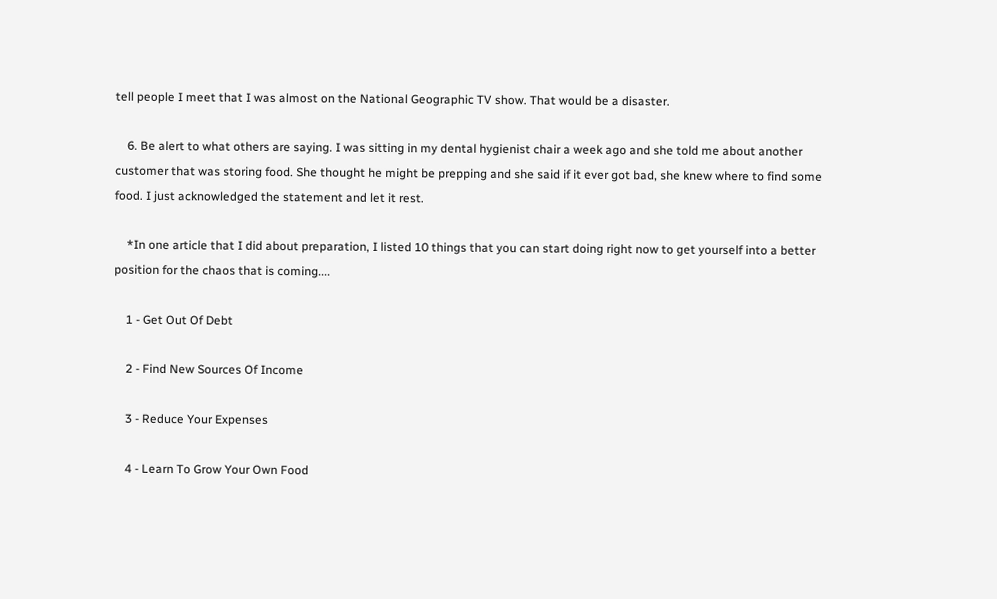tell people I meet that I was almost on the National Geographic TV show. That would be a disaster.

    6. Be alert to what others are saying. I was sitting in my dental hygienist chair a week ago and she told me about another customer that was storing food. She thought he might be prepping and she said if it ever got bad, she knew where to find some food. I just acknowledged the statement and let it rest.

    *In one article that I did about preparation, I listed 10 things that you can start doing right now to get yourself into a better position for the chaos that is coming....

    1 - Get Out Of Debt

    2 - Find New Sources Of Income

    3 - Reduce Your Expenses

    4 - Learn To Grow Your Own Food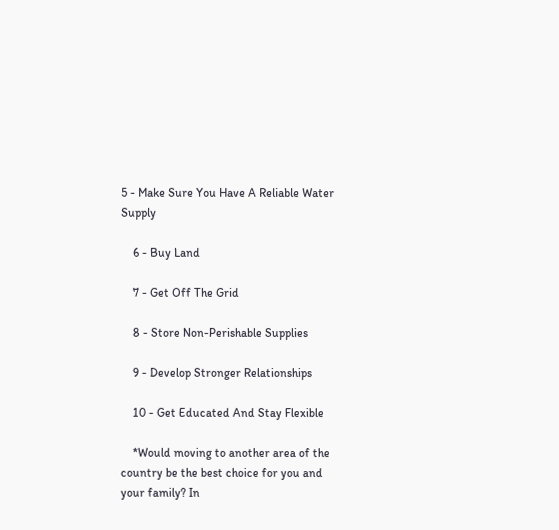5 - Make Sure You Have A Reliable Water Supply

    6 - Buy Land

    7 - Get Off The Grid

    8 - Store Non-Perishable Supplies

    9 - Develop Stronger Relationships

    10 - Get Educated And Stay Flexible

    *Would moving to another area of the country be the best choice for you and your family? In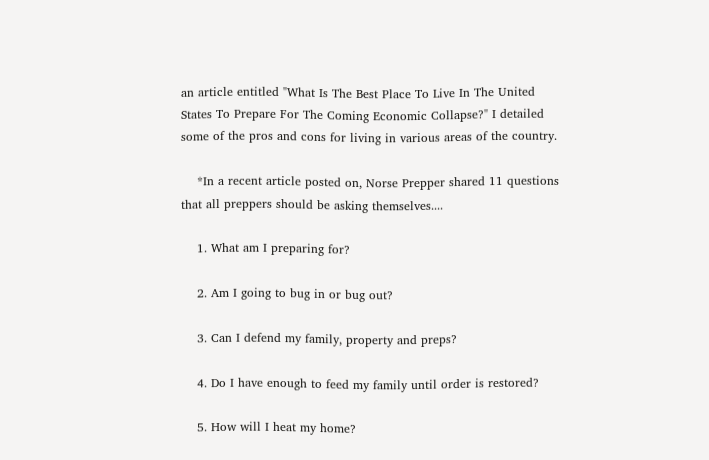an article entitled "What Is The Best Place To Live In The United States To Prepare For The Coming Economic Collapse?" I detailed some of the pros and cons for living in various areas of the country.

    *In a recent article posted on, Norse Prepper shared 11 questions that all preppers should be asking themselves....

    1. What am I preparing for?

    2. Am I going to bug in or bug out?

    3. Can I defend my family, property and preps?

    4. Do I have enough to feed my family until order is restored?

    5. How will I heat my home?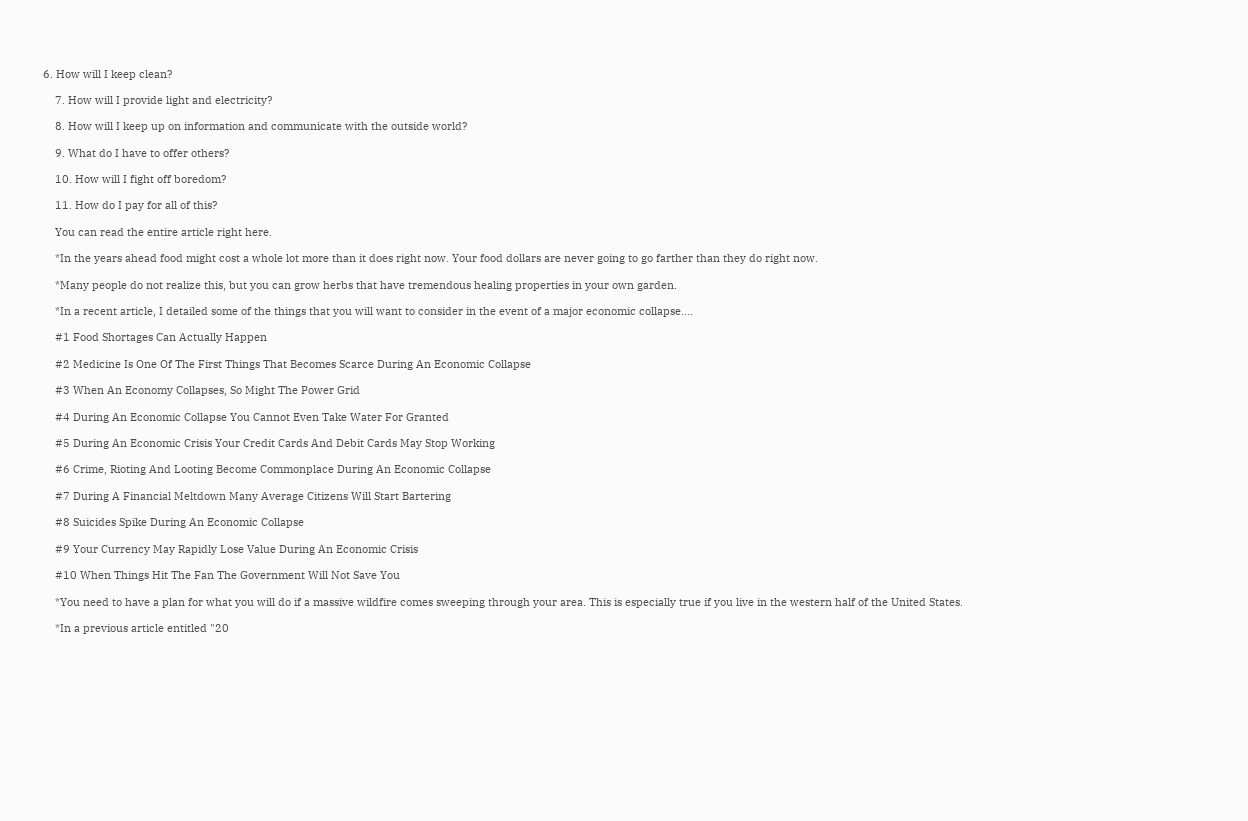6. How will I keep clean?

    7. How will I provide light and electricity?

    8. How will I keep up on information and communicate with the outside world?

    9. What do I have to offer others?

    10. How will I fight off boredom?

    11. How do I pay for all of this?

    You can read the entire article right here.

    *In the years ahead food might cost a whole lot more than it does right now. Your food dollars are never going to go farther than they do right now.

    *Many people do not realize this, but you can grow herbs that have tremendous healing properties in your own garden.

    *In a recent article, I detailed some of the things that you will want to consider in the event of a major economic collapse....

    #1 Food Shortages Can Actually Happen

    #2 Medicine Is One Of The First Things That Becomes Scarce During An Economic Collapse

    #3 When An Economy Collapses, So Might The Power Grid

    #4 During An Economic Collapse You Cannot Even Take Water For Granted

    #5 During An Economic Crisis Your Credit Cards And Debit Cards May Stop Working

    #6 Crime, Rioting And Looting Become Commonplace During An Economic Collapse

    #7 During A Financial Meltdown Many Average Citizens Will Start Bartering

    #8 Suicides Spike During An Economic Collapse

    #9 Your Currency May Rapidly Lose Value During An Economic Crisis

    #10 When Things Hit The Fan The Government Will Not Save You

    *You need to have a plan for what you will do if a massive wildfire comes sweeping through your area. This is especially true if you live in the western half of the United States.

    *In a previous article entitled "20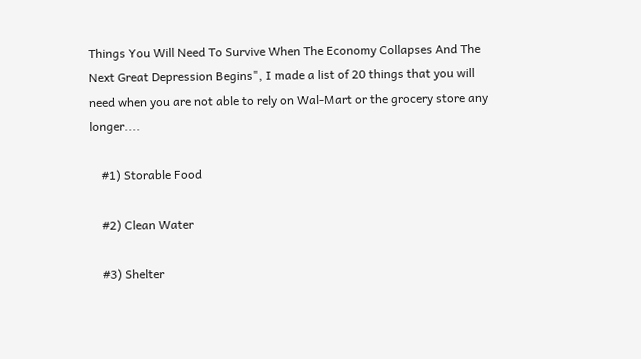Things You Will Need To Survive When The Economy Collapses And The Next Great Depression Begins", I made a list of 20 things that you will need when you are not able to rely on Wal-Mart or the grocery store any longer....

    #1) Storable Food

    #2) Clean Water

    #3) Shelter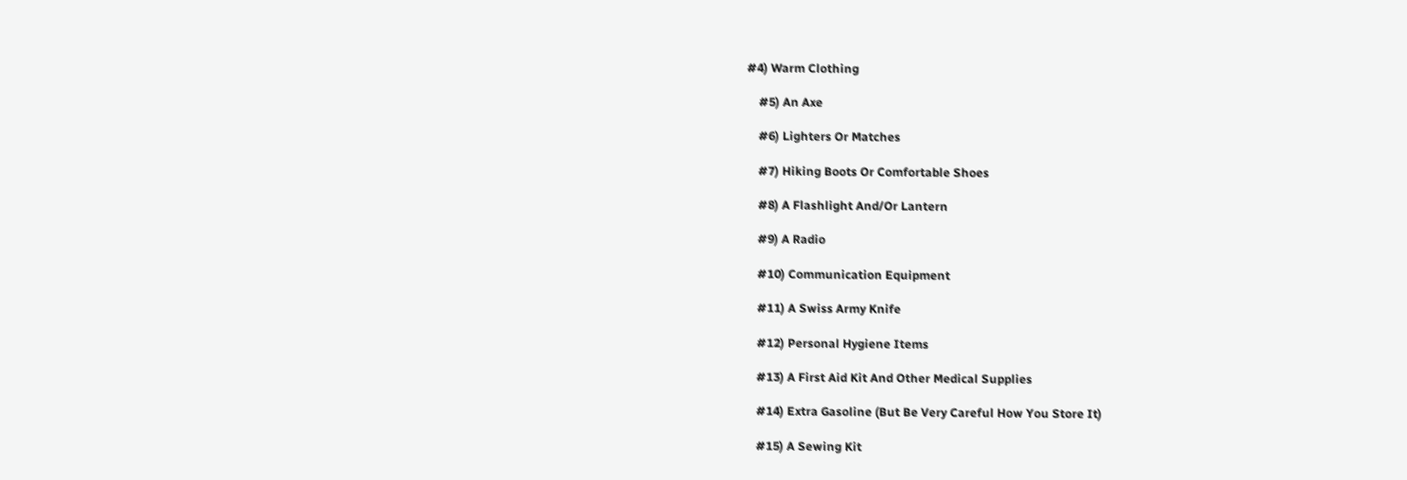#4) Warm Clothing

    #5) An Axe

    #6) Lighters Or Matches

    #7) Hiking Boots Or Comfortable Shoes

    #8) A Flashlight And/Or Lantern

    #9) A Radio

    #10) Communication Equipment

    #11) A Swiss Army Knife

    #12) Personal Hygiene Items

    #13) A First Aid Kit And Other Medical Supplies

    #14) Extra Gasoline (But Be Very Careful How You Store It)

    #15) A Sewing Kit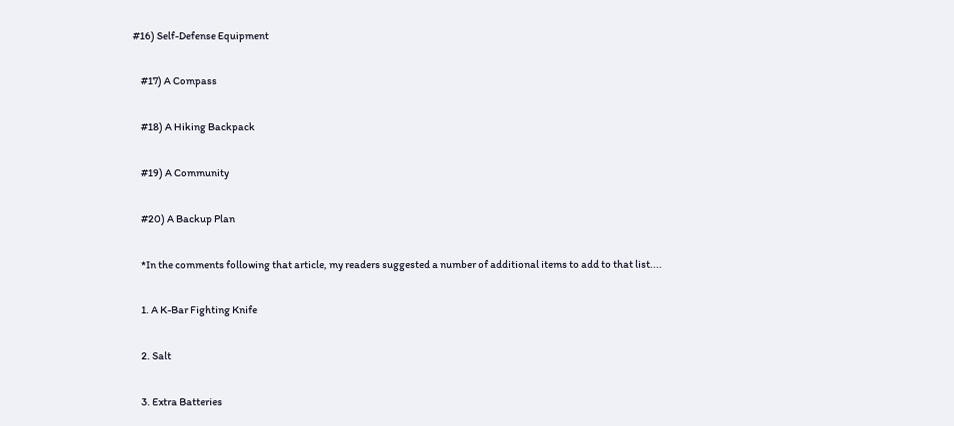#16) Self-Defense Equipment

    #17) A Compass

    #18) A Hiking Backpack

    #19) A Community

    #20) A Backup Plan

    *In the comments following that article, my readers suggested a number of additional items to add to that list....

    1. A K-Bar Fighting Knife

    2. Salt

    3. Extra Batteries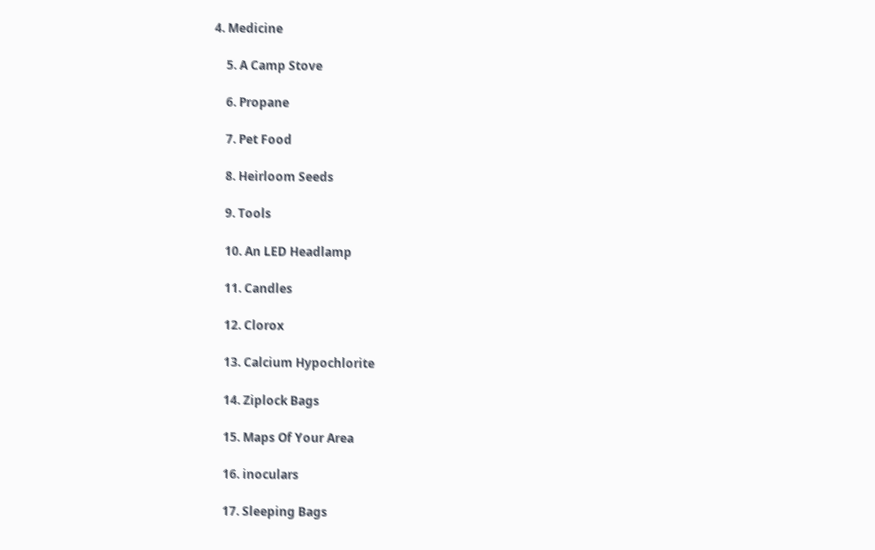4. Medicine

    5. A Camp Stove

    6. Propane

    7. Pet Food

    8. Heirloom Seeds

    9. Tools

    10. An LED Headlamp

    11. Candles

    12. Clorox

    13. Calcium Hypochlorite

    14. Ziplock Bags

    15. Maps Of Your Area

    16. inoculars

    17. Sleeping Bags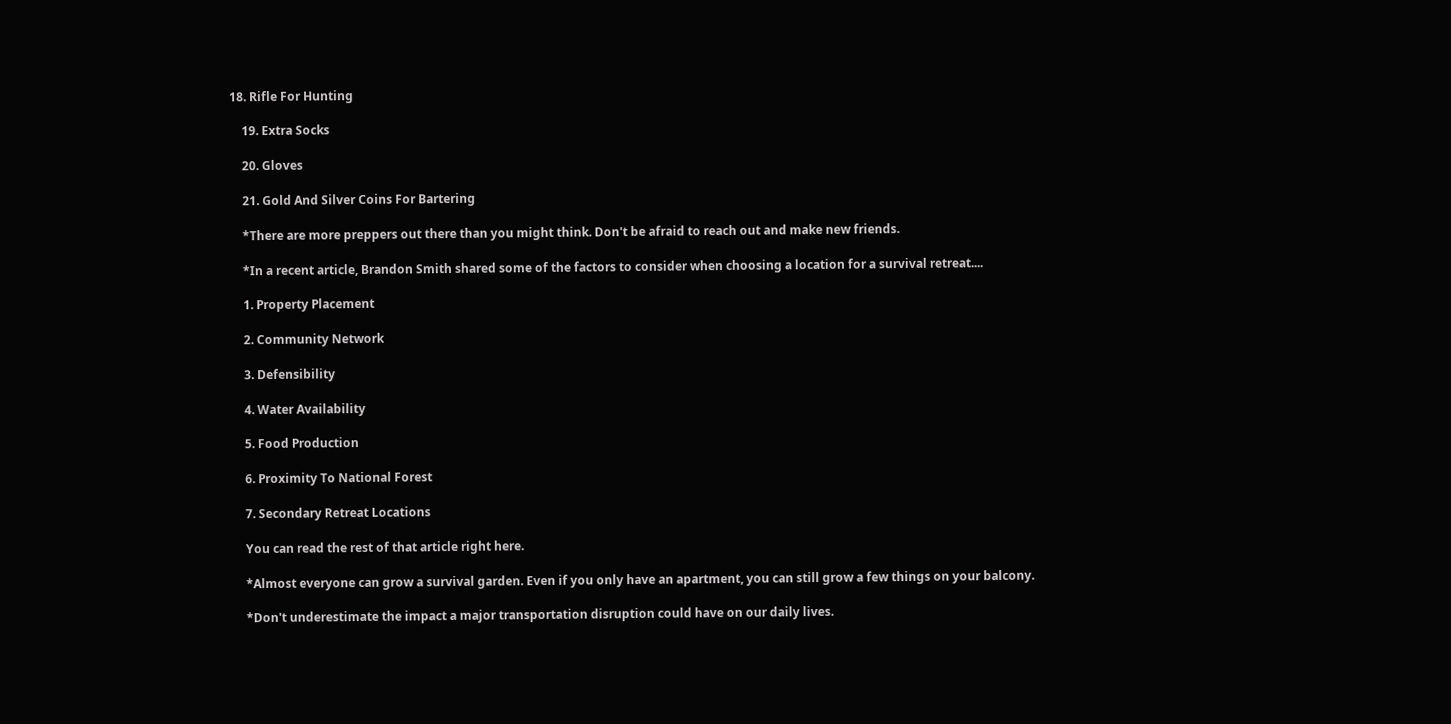18. Rifle For Hunting

    19. Extra Socks

    20. Gloves

    21. Gold And Silver Coins For Bartering

    *There are more preppers out there than you might think. Don't be afraid to reach out and make new friends.

    *In a recent article, Brandon Smith shared some of the factors to consider when choosing a location for a survival retreat....

    1. Property Placement

    2. Community Network

    3. Defensibility

    4. Water Availability

    5. Food Production

    6. Proximity To National Forest

    7. Secondary Retreat Locations

    You can read the rest of that article right here.

    *Almost everyone can grow a survival garden. Even if you only have an apartment, you can still grow a few things on your balcony.

    *Don't underestimate the impact a major transportation disruption could have on our daily lives.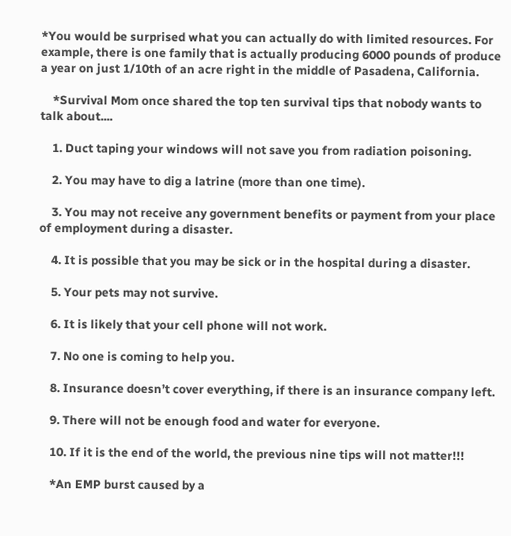*You would be surprised what you can actually do with limited resources. For example, there is one family that is actually producing 6000 pounds of produce a year on just 1/10th of an acre right in the middle of Pasadena, California.

    *Survival Mom once shared the top ten survival tips that nobody wants to talk about....

    1. Duct taping your windows will not save you from radiation poisoning.

    2. You may have to dig a latrine (more than one time).

    3. You may not receive any government benefits or payment from your place of employment during a disaster.

    4. It is possible that you may be sick or in the hospital during a disaster.

    5. Your pets may not survive.

    6. It is likely that your cell phone will not work.

    7. No one is coming to help you.

    8. Insurance doesn’t cover everything, if there is an insurance company left.

    9. There will not be enough food and water for everyone.

    10. If it is the end of the world, the previous nine tips will not matter!!!

    *An EMP burst caused by a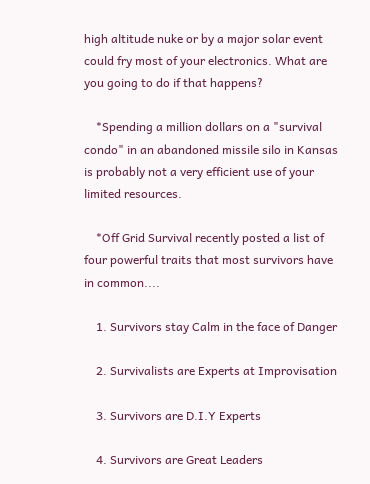high altitude nuke or by a major solar event could fry most of your electronics. What are you going to do if that happens?

    *Spending a million dollars on a "survival condo" in an abandoned missile silo in Kansas is probably not a very efficient use of your limited resources.

    *Off Grid Survival recently posted a list of four powerful traits that most survivors have in common....

    1. Survivors stay Calm in the face of Danger

    2. Survivalists are Experts at Improvisation

    3. Survivors are D.I.Y Experts

    4. Survivors are Great Leaders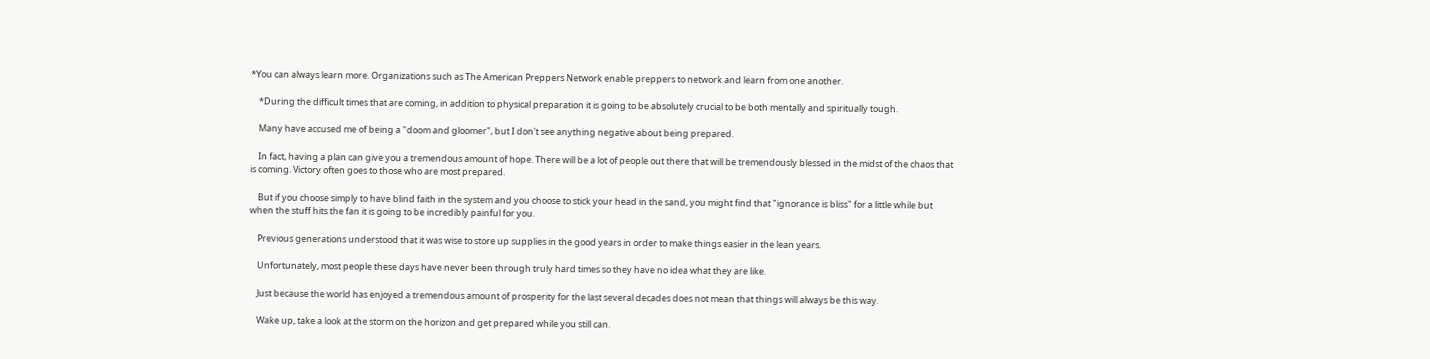*You can always learn more. Organizations such as The American Preppers Network enable preppers to network and learn from one another.

    *During the difficult times that are coming, in addition to physical preparation it is going to be absolutely crucial to be both mentally and spiritually tough.

    Many have accused me of being a "doom and gloomer", but I don't see anything negative about being prepared.

    In fact, having a plan can give you a tremendous amount of hope. There will be a lot of people out there that will be tremendously blessed in the midst of the chaos that is coming. Victory often goes to those who are most prepared.

    But if you choose simply to have blind faith in the system and you choose to stick your head in the sand, you might find that "ignorance is bliss" for a little while but when the stuff hits the fan it is going to be incredibly painful for you.

    Previous generations understood that it was wise to store up supplies in the good years in order to make things easier in the lean years.

    Unfortunately, most people these days have never been through truly hard times so they have no idea what they are like.

    Just because the world has enjoyed a tremendous amount of prosperity for the last several decades does not mean that things will always be this way.

    Wake up, take a look at the storm on the horizon and get prepared while you still can.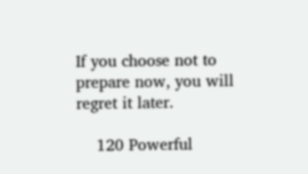If you choose not to prepare now, you will regret it later.

    120 Powerful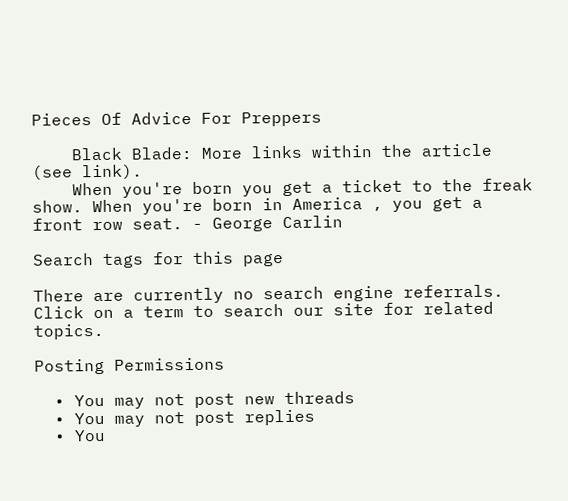Pieces Of Advice For Preppers

    Black Blade: More links within the article (see link).
    When you're born you get a ticket to the freak show. When you're born in America , you get a front row seat. - George Carlin

Search tags for this page

There are currently no search engine referrals.
Click on a term to search our site for related topics.

Posting Permissions

  • You may not post new threads
  • You may not post replies
  • You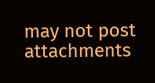may not post attachments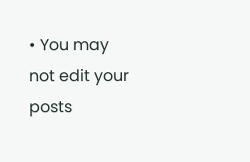• You may not edit your posts